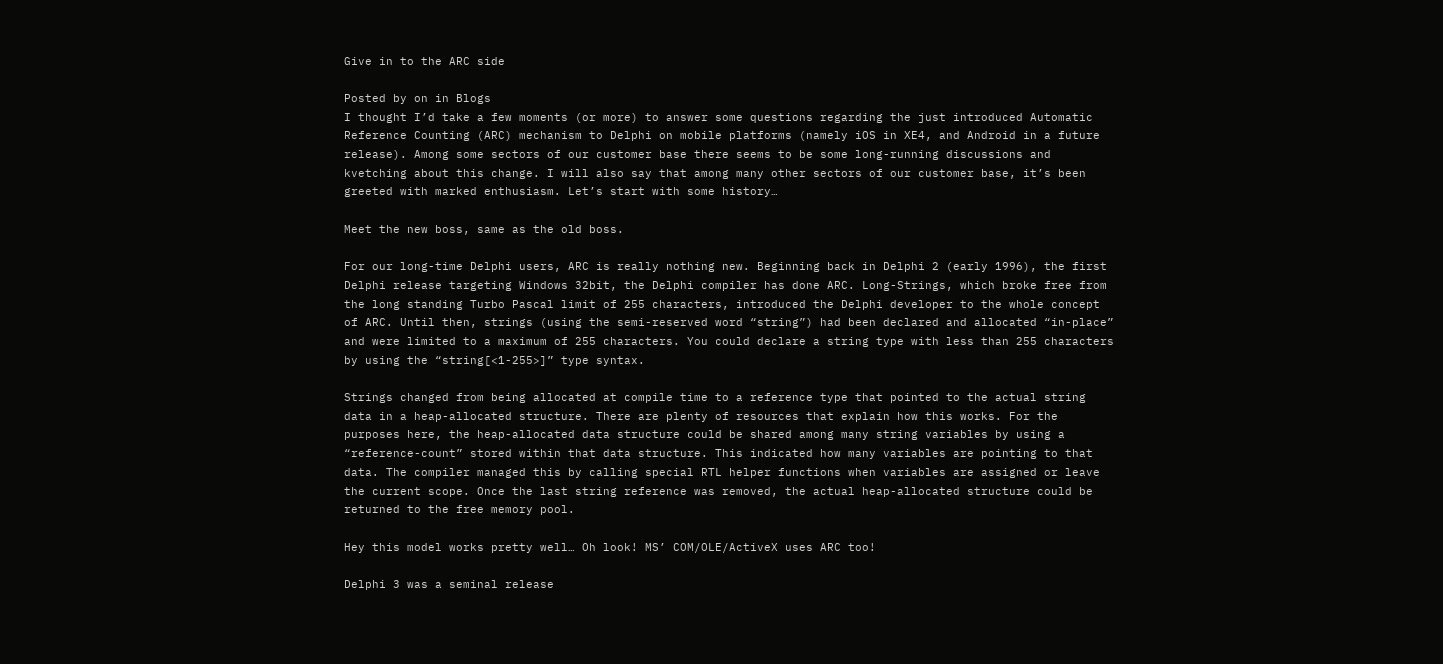Give in to the ARC side

Posted by on in Blogs
I thought I’d take a few moments (or more) to answer some questions regarding the just introduced Automatic Reference Counting (ARC) mechanism to Delphi on mobile platforms (namely iOS in XE4, and Android in a future release). Among some sectors of our customer base there seems to be some long-running discussions and kvetching about this change. I will also say that among many other sectors of our customer base, it’s been greeted with marked enthusiasm. Let’s start with some history…

Meet the new boss, same as the old boss.

For our long-time Delphi users, ARC is really nothing new. Beginning back in Delphi 2 (early 1996), the first Delphi release targeting Windows 32bit, the Delphi compiler has done ARC. Long-Strings, which broke free from the long standing Turbo Pascal limit of 255 characters, introduced the Delphi developer to the whole concept of ARC. Until then, strings (using the semi-reserved word “string”) had been declared and allocated “in-place” and were limited to a maximum of 255 characters. You could declare a string type with less than 255 characters by using the “string[<1-255>]” type syntax.

Strings changed from being allocated at compile time to a reference type that pointed to the actual string data in a heap-allocated structure. There are plenty of resources that explain how this works. For the purposes here, the heap-allocated data structure could be shared among many string variables by using a “reference-count” stored within that data structure. This indicated how many variables are pointing to that data. The compiler managed this by calling special RTL helper functions when variables are assigned or leave the current scope. Once the last string reference was removed, the actual heap-allocated structure could be returned to the free memory pool.

Hey this model works pretty well… Oh look! MS’ COM/OLE/ActiveX uses ARC too!

Delphi 3 was a seminal release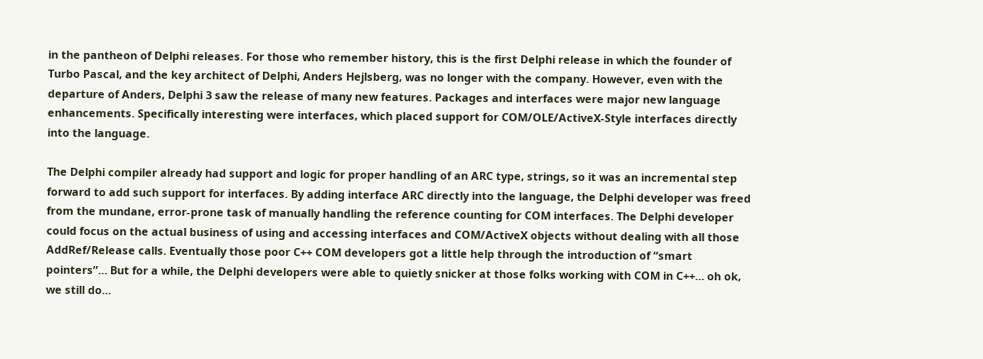in the pantheon of Delphi releases. For those who remember history, this is the first Delphi release in which the founder of Turbo Pascal, and the key architect of Delphi, Anders Hejlsberg, was no longer with the company. However, even with the departure of Anders, Delphi 3 saw the release of many new features. Packages and interfaces were major new language enhancements. Specifically interesting were interfaces, which placed support for COM/OLE/ActiveX-Style interfaces directly into the language.

The Delphi compiler already had support and logic for proper handling of an ARC type, strings, so it was an incremental step forward to add such support for interfaces. By adding interface ARC directly into the language, the Delphi developer was freed from the mundane, error-prone task of manually handling the reference counting for COM interfaces. The Delphi developer could focus on the actual business of using and accessing interfaces and COM/ActiveX objects without dealing with all those AddRef/Release calls. Eventually those poor C++ COM developers got a little help through the introduction of “smart pointers”… But for a while, the Delphi developers were able to quietly snicker at those folks working with COM in C++… oh ok, we still do…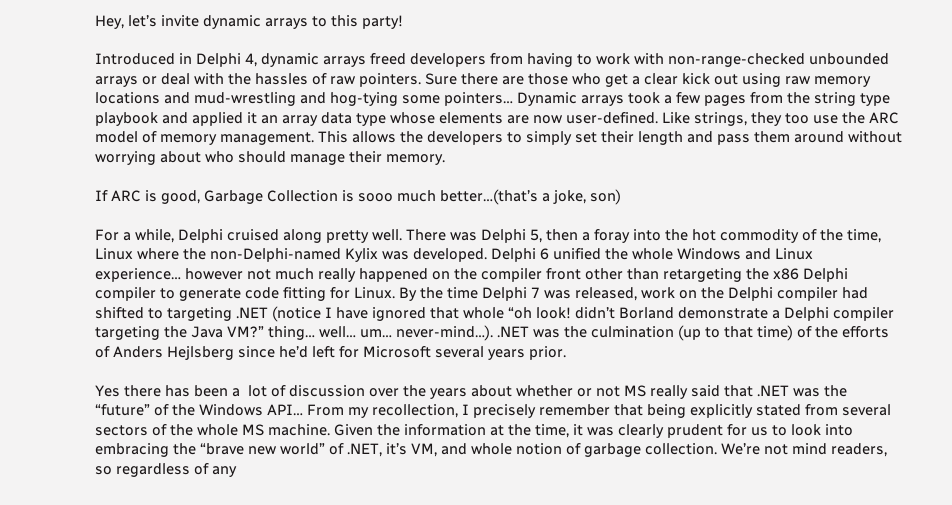Hey, let’s invite dynamic arrays to this party!

Introduced in Delphi 4, dynamic arrays freed developers from having to work with non-range-checked unbounded arrays or deal with the hassles of raw pointers. Sure there are those who get a clear kick out using raw memory locations and mud-wrestling and hog-tying some pointers… Dynamic arrays took a few pages from the string type playbook and applied it an array data type whose elements are now user-defined. Like strings, they too use the ARC model of memory management. This allows the developers to simply set their length and pass them around without worrying about who should manage their memory.

If ARC is good, Garbage Collection is sooo much better…(that’s a joke, son)

For a while, Delphi cruised along pretty well. There was Delphi 5, then a foray into the hot commodity of the time, Linux where the non-Delphi-named Kylix was developed. Delphi 6 unified the whole Windows and Linux experience… however not much really happened on the compiler front other than retargeting the x86 Delphi compiler to generate code fitting for Linux. By the time Delphi 7 was released, work on the Delphi compiler had shifted to targeting .NET (notice I have ignored that whole “oh look! didn’t Borland demonstrate a Delphi compiler targeting the Java VM?” thing… well… um… never-mind…). .NET was the culmination (up to that time) of the efforts of Anders Hejlsberg since he’d left for Microsoft several years prior.

Yes there has been a  lot of discussion over the years about whether or not MS really said that .NET was the “future” of the Windows API… From my recollection, I precisely remember that being explicitly stated from several sectors of the whole MS machine. Given the information at the time, it was clearly prudent for us to look into embracing the “brave new world” of .NET, it’s VM, and whole notion of garbage collection. We’re not mind readers, so regardless of any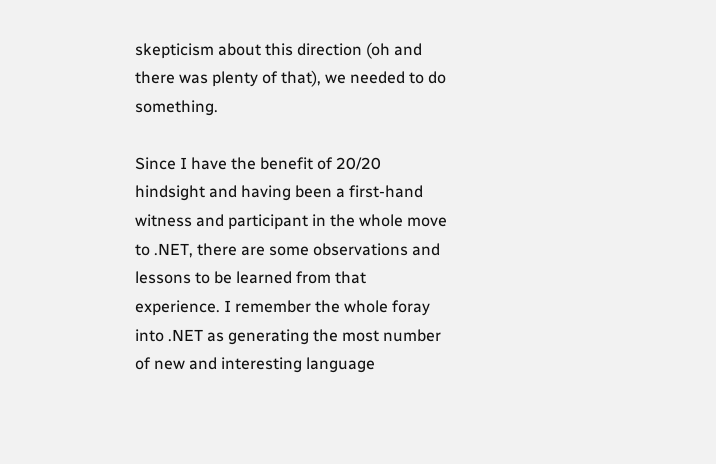skepticism about this direction (oh and there was plenty of that), we needed to do something.

Since I have the benefit of 20/20 hindsight and having been a first-hand witness and participant in the whole move to .NET, there are some observations and lessons to be learned from that experience. I remember the whole foray into .NET as generating the most number of new and interesting language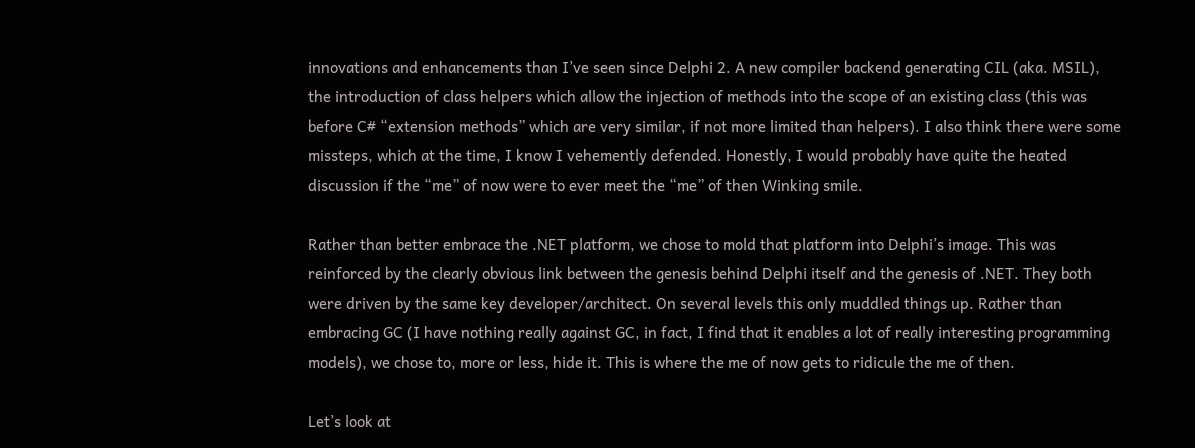innovations and enhancements than I’ve seen since Delphi 2. A new compiler backend generating CIL (aka. MSIL), the introduction of class helpers which allow the injection of methods into the scope of an existing class (this was before C# “extension methods” which are very similar, if not more limited than helpers). I also think there were some missteps, which at the time, I know I vehemently defended. Honestly, I would probably have quite the heated discussion if the “me” of now were to ever meet the “me” of then Winking smile.

Rather than better embrace the .NET platform, we chose to mold that platform into Delphi’s image. This was reinforced by the clearly obvious link between the genesis behind Delphi itself and the genesis of .NET. They both were driven by the same key developer/architect. On several levels this only muddled things up. Rather than embracing GC (I have nothing really against GC, in fact, I find that it enables a lot of really interesting programming models), we chose to, more or less, hide it. This is where the me of now gets to ridicule the me of then.

Let’s look at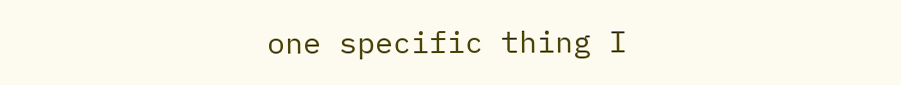one specific thing I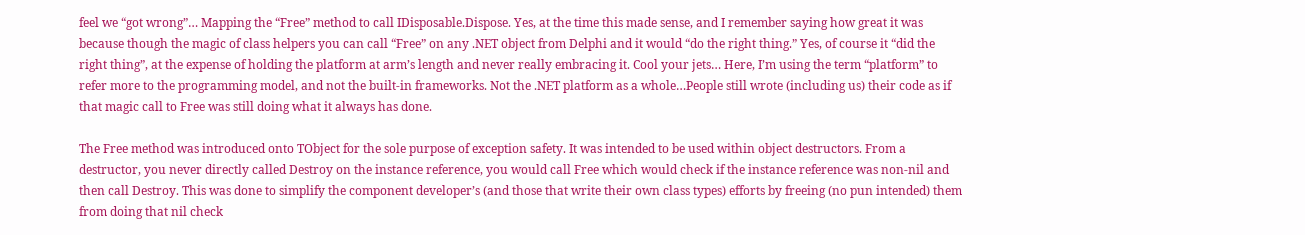feel we “got wrong”… Mapping the “Free” method to call IDisposable.Dispose. Yes, at the time this made sense, and I remember saying how great it was because though the magic of class helpers you can call “Free” on any .NET object from Delphi and it would “do the right thing.” Yes, of course it “did the right thing”, at the expense of holding the platform at arm’s length and never really embracing it. Cool your jets… Here, I’m using the term “platform” to refer more to the programming model, and not the built-in frameworks. Not the .NET platform as a whole…People still wrote (including us) their code as if that magic call to Free was still doing what it always has done.

The Free method was introduced onto TObject for the sole purpose of exception safety. It was intended to be used within object destructors. From a destructor, you never directly called Destroy on the instance reference, you would call Free which would check if the instance reference was non-nil and then call Destroy. This was done to simplify the component developer’s (and those that write their own class types) efforts by freeing (no pun intended) them from doing that nil check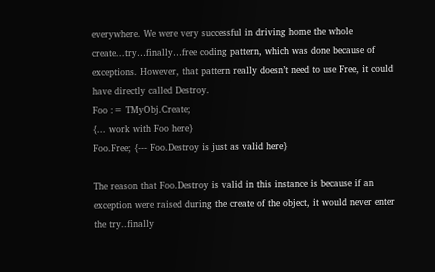everywhere. We were very successful in driving home the whole create...try…finally…free coding pattern, which was done because of exceptions. However, that pattern really doesn’t need to use Free, it could have directly called Destroy.
Foo := TMyObj.Create;
{... work with Foo here}
Foo.Free; {--- Foo.Destroy is just as valid here}

The reason that Foo.Destroy is valid in this instance is because if an exception were raised during the create of the object, it would never enter the try..finally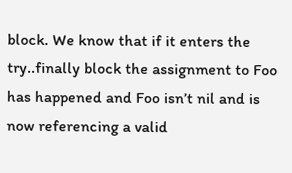block. We know that if it enters the try..finally block the assignment to Foo has happened and Foo isn’t nil and is now referencing a valid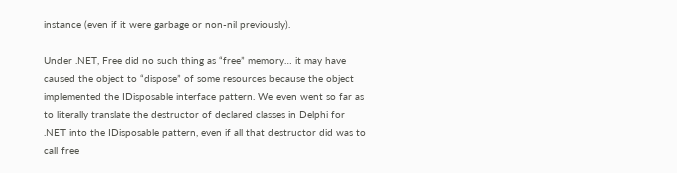instance (even if it were garbage or non-nil previously).

Under .NET, Free did no such thing as “free” memory… it may have caused the object to “dispose” of some resources because the object implemented the IDisposable interface pattern. We even went so far as to literally translate the destructor of declared classes in Delphi for .NET into the IDisposable pattern, even if all that destructor did was to call free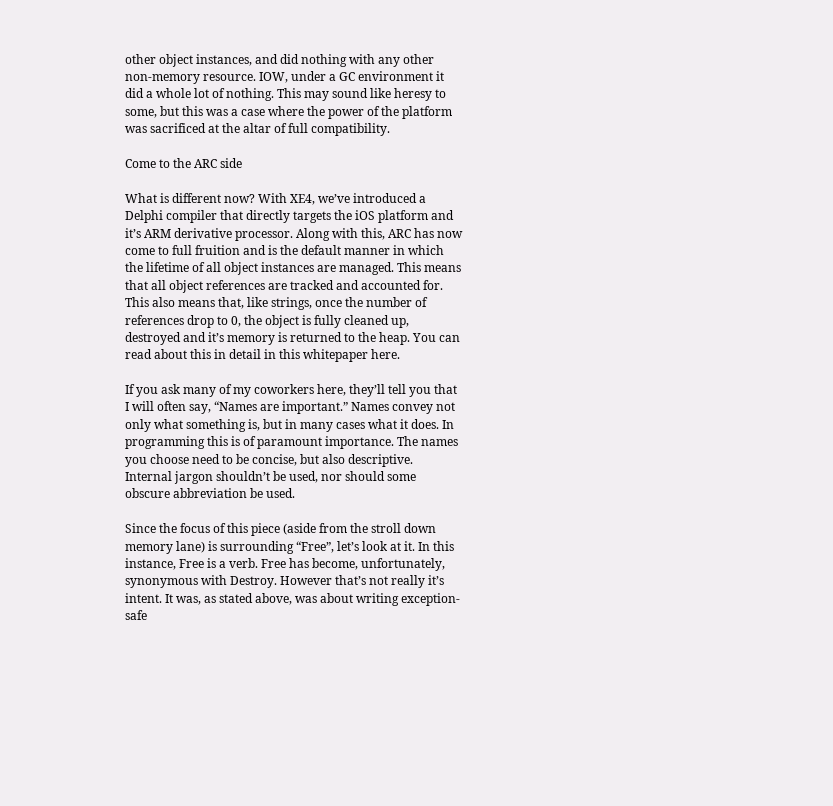other object instances, and did nothing with any other non-memory resource. IOW, under a GC environment it did a whole lot of nothing. This may sound like heresy to some, but this was a case where the power of the platform was sacrificed at the altar of full compatibility.

Come to the ARC side

What is different now? With XE4, we’ve introduced a Delphi compiler that directly targets the iOS platform and it’s ARM derivative processor. Along with this, ARC has now come to full fruition and is the default manner in which the lifetime of all object instances are managed. This means that all object references are tracked and accounted for. This also means that, like strings, once the number of references drop to 0, the object is fully cleaned up, destroyed and it’s memory is returned to the heap. You can read about this in detail in this whitepaper here.

If you ask many of my coworkers here, they’ll tell you that I will often say, “Names are important.” Names convey not only what something is, but in many cases what it does. In programming this is of paramount importance. The names you choose need to be concise, but also descriptive. Internal jargon shouldn’t be used, nor should some obscure abbreviation be used.

Since the focus of this piece (aside from the stroll down memory lane) is surrounding “Free”, let’s look at it. In this instance, Free is a verb. Free has become, unfortunately, synonymous with Destroy. However that’s not really it’s intent. It was, as stated above, was about writing exception-safe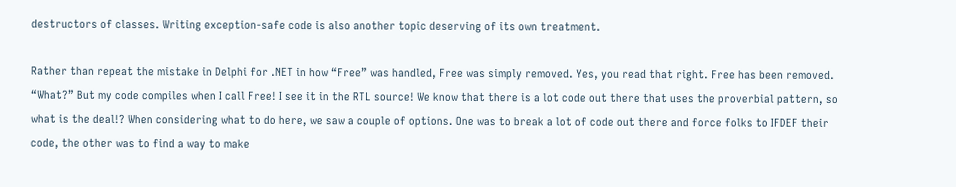destructors of classes. Writing exception-safe code is also another topic deserving of its own treatment.

Rather than repeat the mistake in Delphi for .NET in how “Free” was handled, Free was simply removed. Yes, you read that right. Free has been removed. “What?” But my code compiles when I call Free! I see it in the RTL source! We know that there is a lot code out there that uses the proverbial pattern, so what is the deal!? When considering what to do here, we saw a couple of options. One was to break a lot of code out there and force folks to IFDEF their code, the other was to find a way to make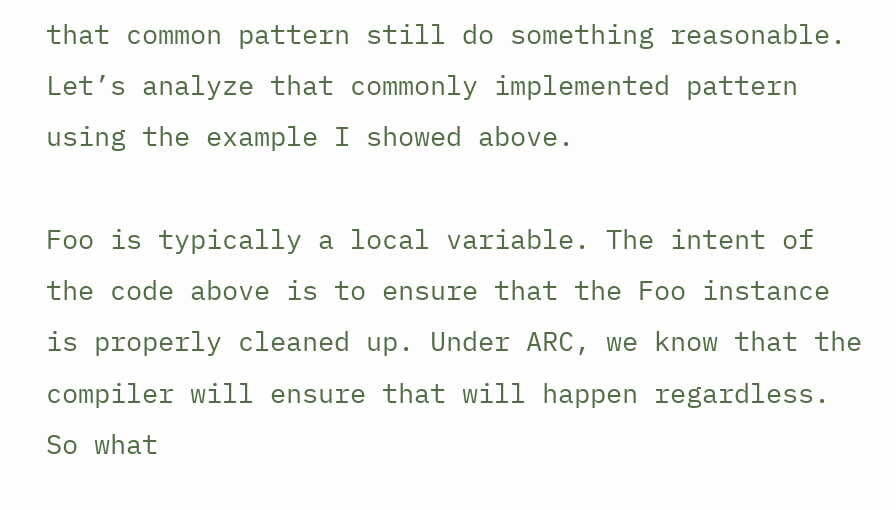that common pattern still do something reasonable. Let’s analyze that commonly implemented pattern using the example I showed above.

Foo is typically a local variable. The intent of the code above is to ensure that the Foo instance is properly cleaned up. Under ARC, we know that the compiler will ensure that will happen regardless. So what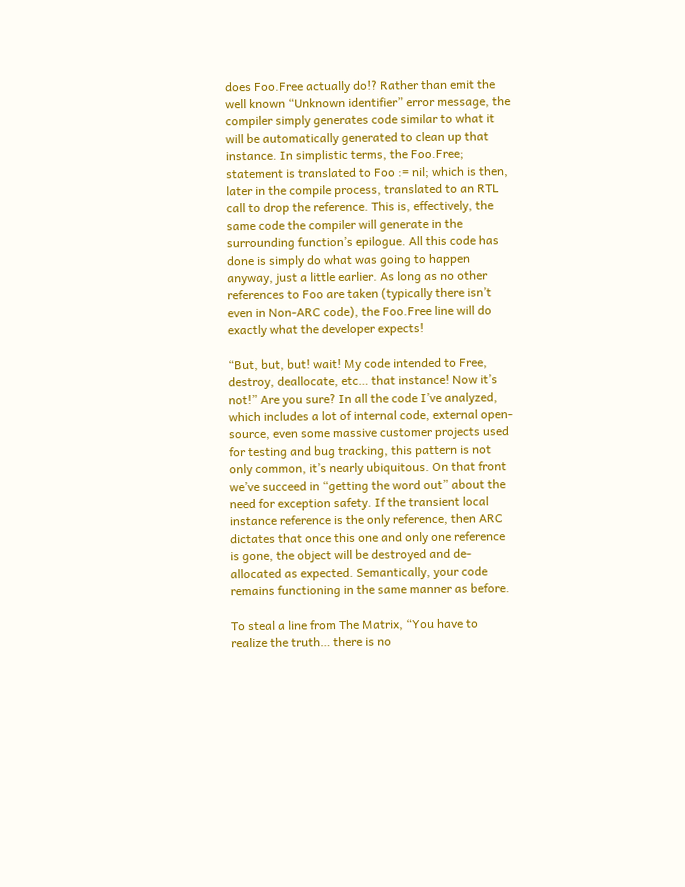does Foo.Free actually do!? Rather than emit the well known “Unknown identifier” error message, the compiler simply generates code similar to what it will be automatically generated to clean up that instance. In simplistic terms, the Foo.Free; statement is translated to Foo := nil; which is then, later in the compile process, translated to an RTL call to drop the reference. This is, effectively, the same code the compiler will generate in the surrounding function’s epilogue. All this code has done is simply do what was going to happen anyway, just a little earlier. As long as no other references to Foo are taken (typically there isn’t even in Non-ARC code), the Foo.Free line will do exactly what the developer expects!

“But, but, but! wait! My code intended to Free, destroy, deallocate, etc… that instance! Now it’s not!” Are you sure? In all the code I’ve analyzed, which includes a lot of internal code, external open-source, even some massive customer projects used for testing and bug tracking, this pattern is not only common, it’s nearly ubiquitous. On that front we’ve succeed in “getting the word out” about the need for exception safety. If the transient local instance reference is the only reference, then ARC dictates that once this one and only one reference is gone, the object will be destroyed and de-allocated as expected. Semantically, your code remains functioning in the same manner as before.

To steal a line from The Matrix, “You have to realize the truth… there is no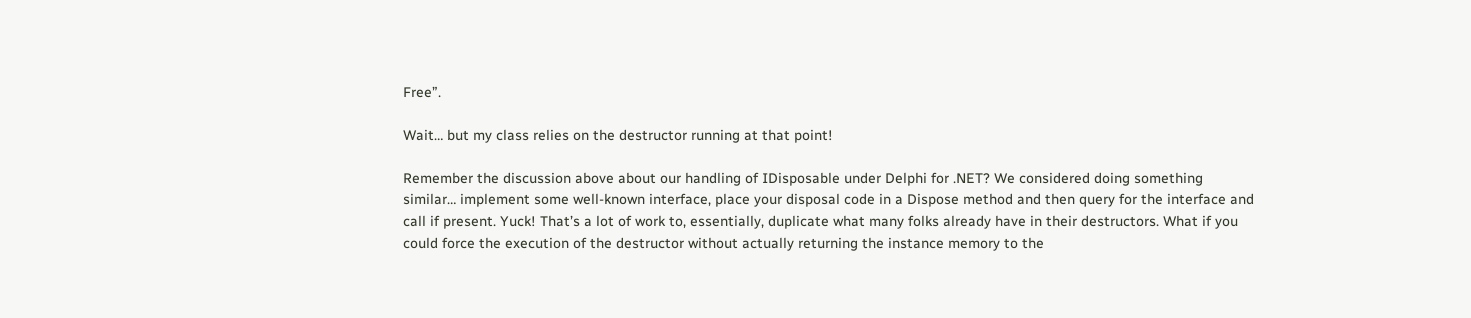Free”.

Wait… but my class relies on the destructor running at that point!

Remember the discussion above about our handling of IDisposable under Delphi for .NET? We considered doing something similar… implement some well-known interface, place your disposal code in a Dispose method and then query for the interface and call if present. Yuck! That’s a lot of work to, essentially, duplicate what many folks already have in their destructors. What if you could force the execution of the destructor without actually returning the instance memory to the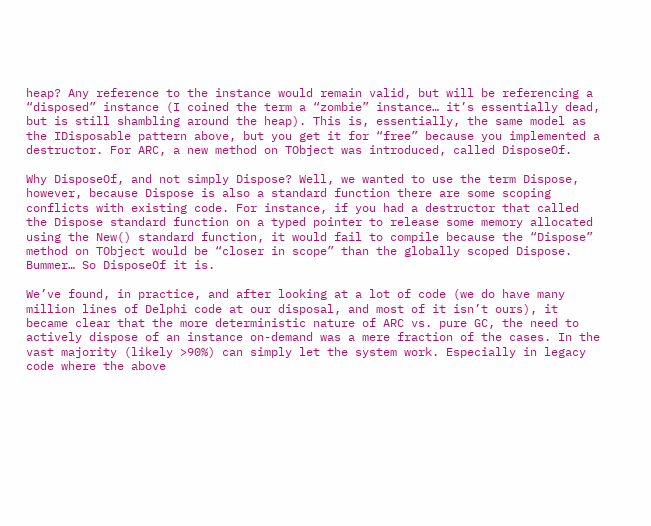heap? Any reference to the instance would remain valid, but will be referencing a “disposed” instance (I coined the term a “zombie” instance… it’s essentially dead, but is still shambling around the heap). This is, essentially, the same model as the IDisposable pattern above, but you get it for “free” because you implemented a destructor. For ARC, a new method on TObject was introduced, called DisposeOf.

Why DisposeOf, and not simply Dispose? Well, we wanted to use the term Dispose, however, because Dispose is also a standard function there are some scoping conflicts with existing code. For instance, if you had a destructor that called the Dispose standard function on a typed pointer to release some memory allocated using the New() standard function, it would fail to compile because the “Dispose” method on TObject would be “closer in scope” than the globally scoped Dispose. Bummer… So DisposeOf it is.

We’ve found, in practice, and after looking at a lot of code (we do have many million lines of Delphi code at our disposal, and most of it isn’t ours), it became clear that the more deterministic nature of ARC vs. pure GC, the need to actively dispose of an instance on-demand was a mere fraction of the cases. In the vast majority (likely >90%) can simply let the system work. Especially in legacy code where the above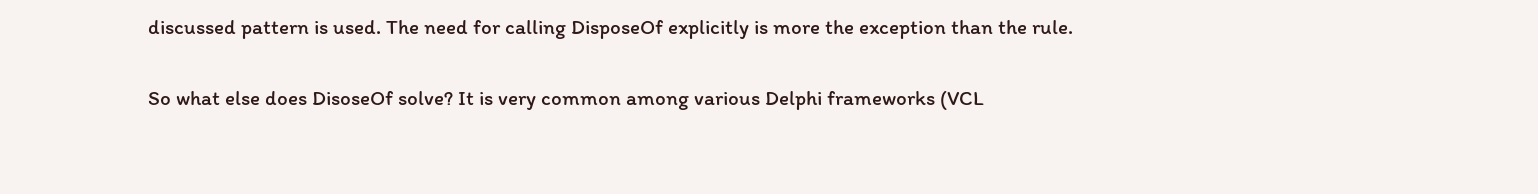discussed pattern is used. The need for calling DisposeOf explicitly is more the exception than the rule.

So what else does DisoseOf solve? It is very common among various Delphi frameworks (VCL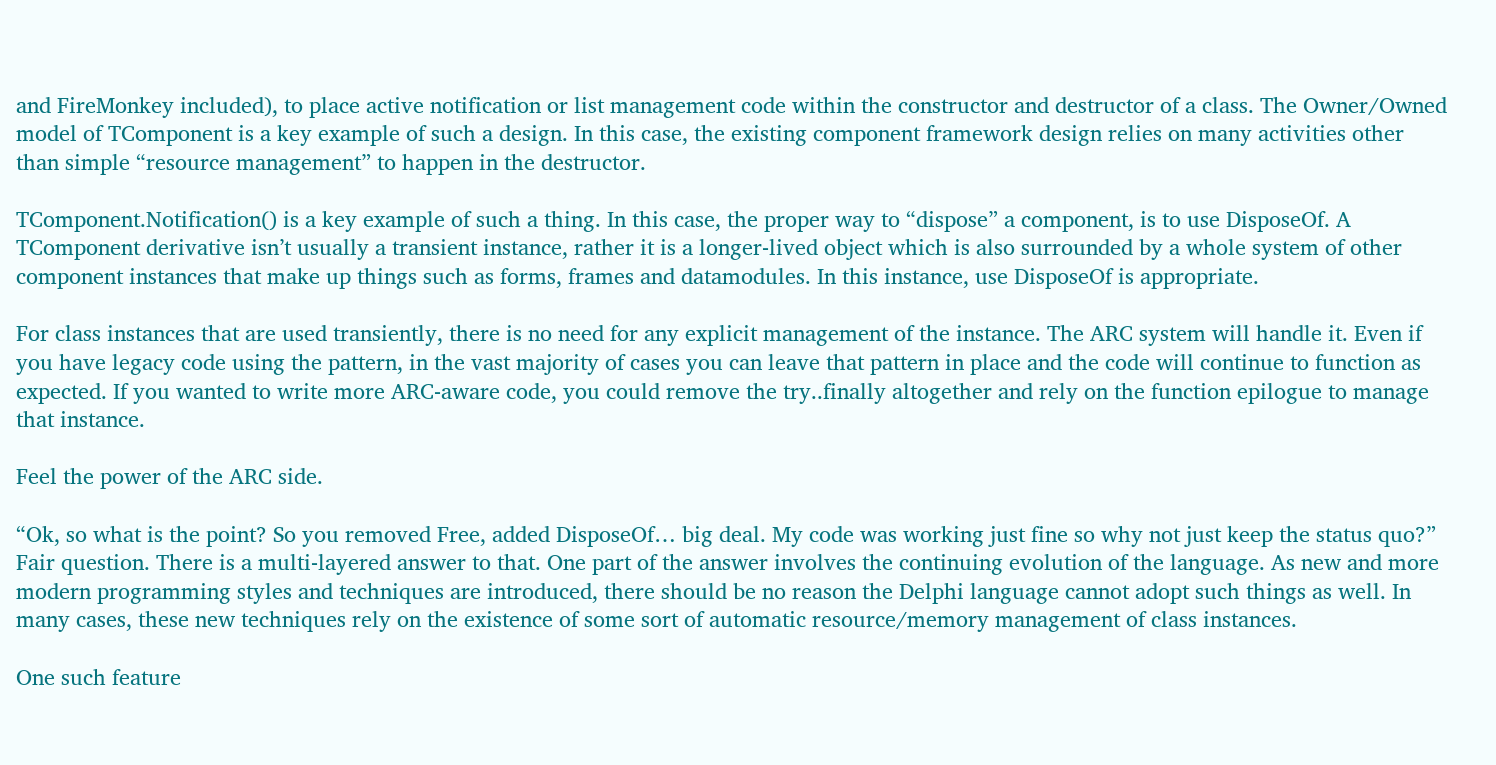and FireMonkey included), to place active notification or list management code within the constructor and destructor of a class. The Owner/Owned model of TComponent is a key example of such a design. In this case, the existing component framework design relies on many activities other than simple “resource management” to happen in the destructor.

TComponent.Notification() is a key example of such a thing. In this case, the proper way to “dispose” a component, is to use DisposeOf. A TComponent derivative isn’t usually a transient instance, rather it is a longer-lived object which is also surrounded by a whole system of other component instances that make up things such as forms, frames and datamodules. In this instance, use DisposeOf is appropriate.

For class instances that are used transiently, there is no need for any explicit management of the instance. The ARC system will handle it. Even if you have legacy code using the pattern, in the vast majority of cases you can leave that pattern in place and the code will continue to function as expected. If you wanted to write more ARC-aware code, you could remove the try..finally altogether and rely on the function epilogue to manage that instance.

Feel the power of the ARC side.

“Ok, so what is the point? So you removed Free, added DisposeOf… big deal. My code was working just fine so why not just keep the status quo?” Fair question. There is a multi-layered answer to that. One part of the answer involves the continuing evolution of the language. As new and more modern programming styles and techniques are introduced, there should be no reason the Delphi language cannot adopt such things as well. In many cases, these new techniques rely on the existence of some sort of automatic resource/memory management of class instances.

One such feature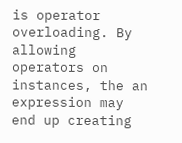is operator overloading. By allowing operators on instances, the an expression may end up creating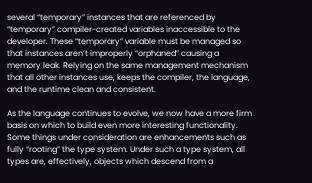several “temporary” instances that are referenced by “temporary” compiler-created variables inaccessible to the developer. These “temporary” variable must be managed so that instances aren’t improperly “orphaned” causing a memory leak. Relying on the same management mechanism that all other instances use, keeps the compiler, the language, and the runtime clean and consistent.

As the language continues to evolve, we now have a more firm basis on which to build even more interesting functionality. Some things under consideration are enhancements such as fully “rooting” the type system. Under such a type system, all types are, effectively, objects which descend from a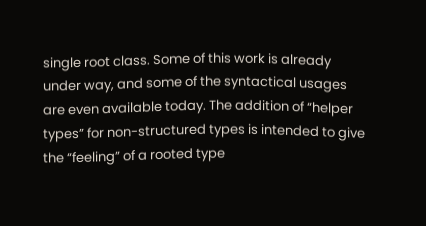single root class. Some of this work is already under way, and some of the syntactical usages are even available today. The addition of “helper types” for non-structured types is intended to give the “feeling” of a rooted type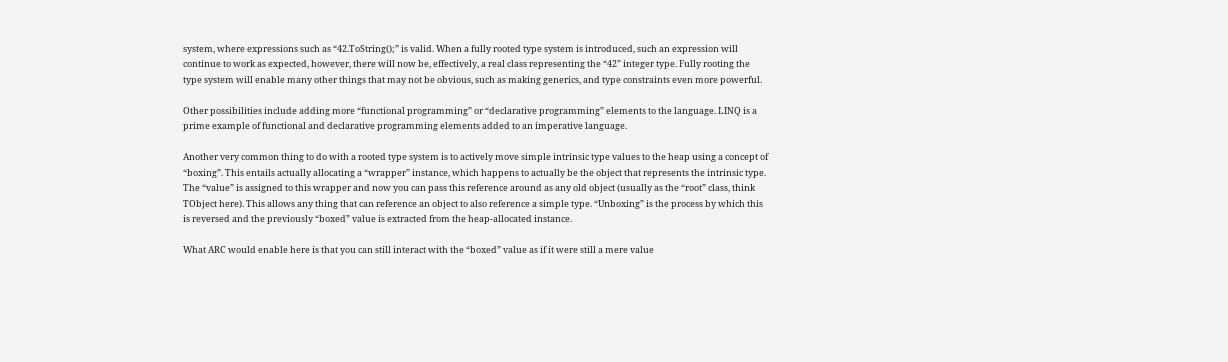system, where expressions such as “42.ToString();” is valid. When a fully rooted type system is introduced, such an expression will continue to work as expected, however, there will now be, effectively, a real class representing the “42” integer type. Fully rooting the type system will enable many other things that may not be obvious, such as making generics, and type constraints even more powerful.

Other possibilities include adding more “functional programming” or “declarative programming” elements to the language. LINQ is a prime example of functional and declarative programming elements added to an imperative language.

Another very common thing to do with a rooted type system is to actively move simple intrinsic type values to the heap using a concept of “boxing”. This entails actually allocating a “wrapper” instance, which happens to actually be the object that represents the intrinsic type. The “value” is assigned to this wrapper and now you can pass this reference around as any old object (usually as the “root” class, think TObject here). This allows any thing that can reference an object to also reference a simple type. “Unboxing” is the process by which this is reversed and the previously “boxed” value is extracted from the heap-allocated instance.

What ARC would enable here is that you can still interact with the “boxed” value as if it were still a mere value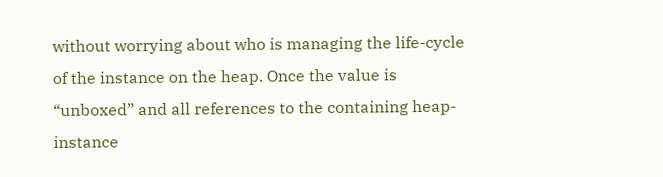without worrying about who is managing the life-cycle of the instance on the heap. Once the value is “unboxed” and all references to the containing heap-instance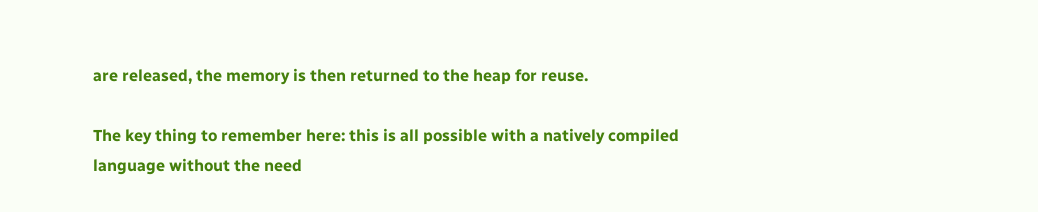are released, the memory is then returned to the heap for reuse.

The key thing to remember here: this is all possible with a natively compiled language without the need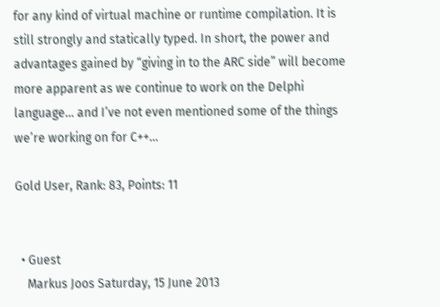for any kind of virtual machine or runtime compilation. It is still strongly and statically typed. In short, the power and advantages gained by “giving in to the ARC side” will become more apparent as we continue to work on the Delphi language… and I’ve not even mentioned some of the things we’re working on for C++…

Gold User, Rank: 83, Points: 11


  • Guest
    Markus Joos Saturday, 15 June 2013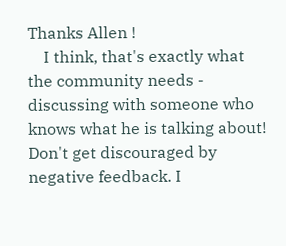Thanks Allen !
    I think, that's exactly what the community needs - discussing with someone who knows what he is talking about! Don't get discouraged by negative feedback. I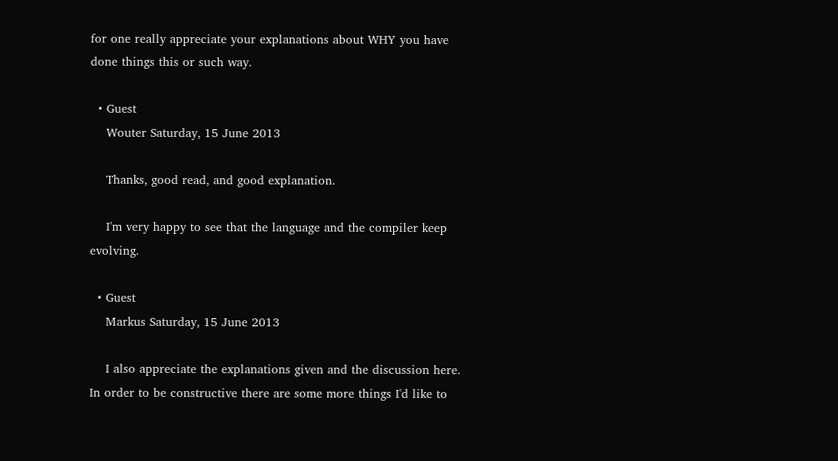for one really appreciate your explanations about WHY you have done things this or such way.

  • Guest
    Wouter Saturday, 15 June 2013

    Thanks, good read, and good explanation.

    I'm very happy to see that the language and the compiler keep evolving.

  • Guest
    Markus Saturday, 15 June 2013

    I also appreciate the explanations given and the discussion here. In order to be constructive there are some more things I'd like to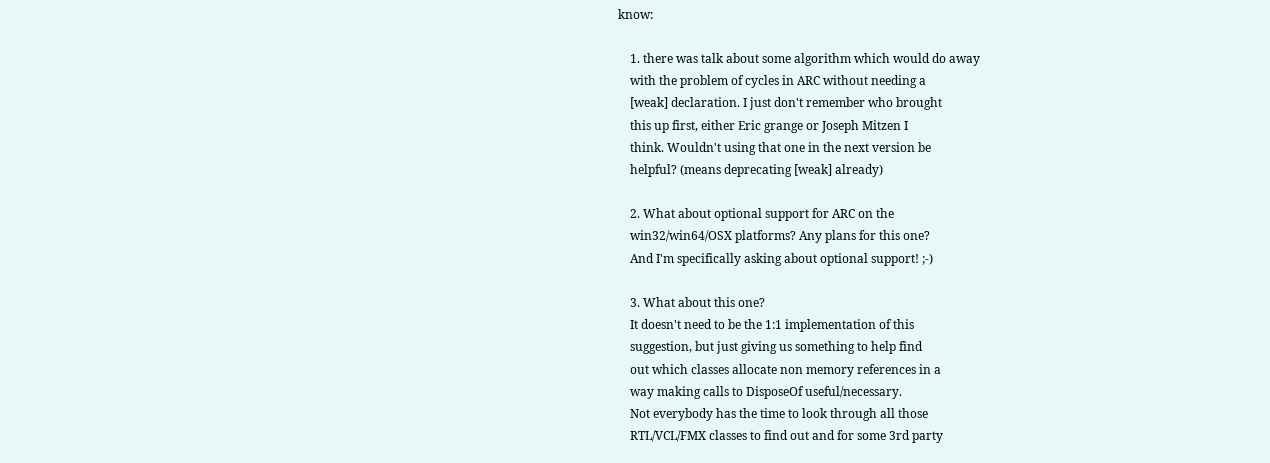know:

    1. there was talk about some algorithm which would do away
    with the problem of cycles in ARC without needing a
    [weak] declaration. I just don't remember who brought
    this up first, either Eric grange or Joseph Mitzen I
    think. Wouldn't using that one in the next version be
    helpful? (means deprecating [weak] already)

    2. What about optional support for ARC on the
    win32/win64/OSX platforms? Any plans for this one?
    And I'm specifically asking about optional support! ;-)

    3. What about this one?
    It doesn't need to be the 1:1 implementation of this
    suggestion, but just giving us something to help find
    out which classes allocate non memory references in a
    way making calls to DisposeOf useful/necessary.
    Not everybody has the time to look through all those
    RTL/VCL/FMX classes to find out and for some 3rd party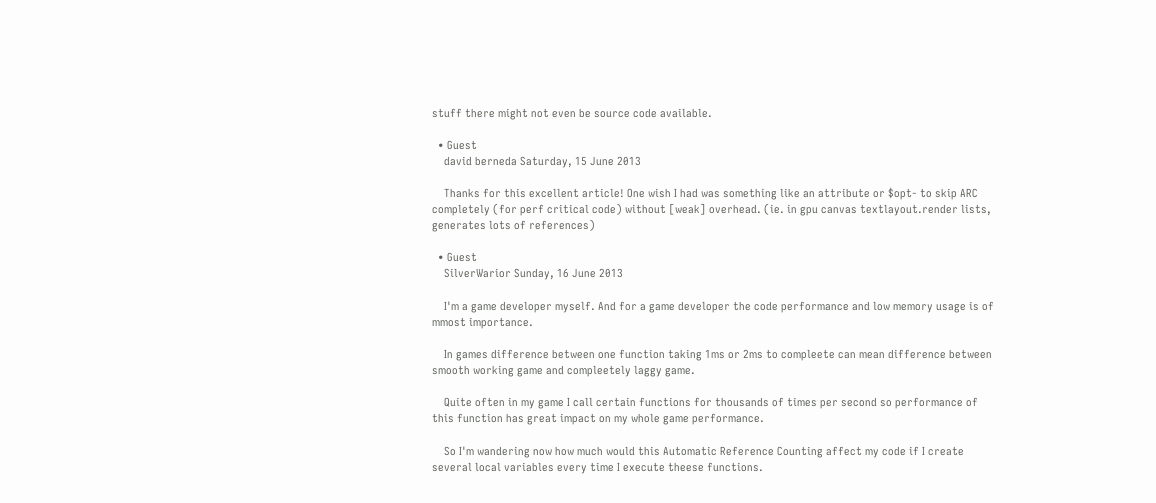stuff there might not even be source code available.

  • Guest
    david berneda Saturday, 15 June 2013

    Thanks for this excellent article! One wish I had was something like an attribute or $opt- to skip ARC completely (for perf critical code) without [weak] overhead. (ie. in gpu canvas textlayout.render lists, generates lots of references)

  • Guest
    SilverWarior Sunday, 16 June 2013

    I'm a game developer myself. And for a game developer the code performance and low memory usage is of mmost importance.

    In games difference between one function taking 1ms or 2ms to compleete can mean difference between smooth working game and compleetely laggy game.

    Quite often in my game I call certain functions for thousands of times per second so performance of this function has great impact on my whole game performance.

    So I'm wandering now how much would this Automatic Reference Counting affect my code if I create several local variables every time I execute theese functions.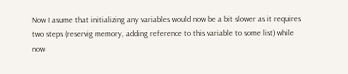Now I asume that initializing any variables would now be a bit slower as it requires two steps (reservig memory, adding reference to this variable to some list) while now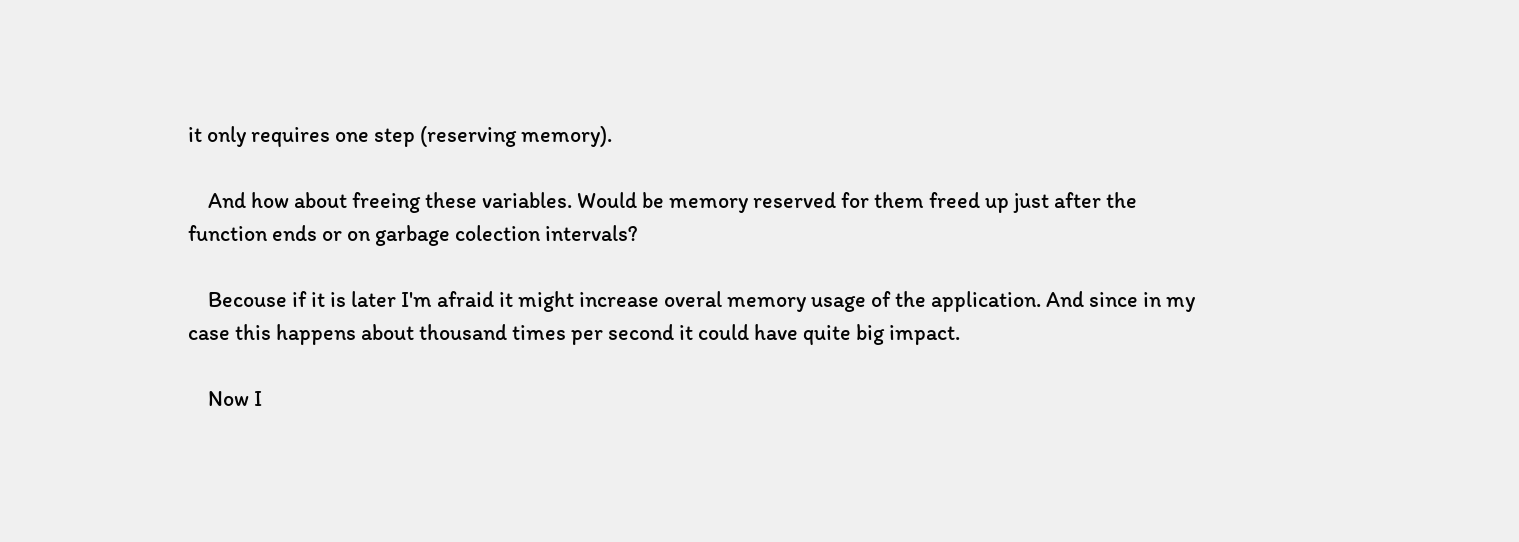it only requires one step (reserving memory).

    And how about freeing these variables. Would be memory reserved for them freed up just after the function ends or on garbage colection intervals?

    Becouse if it is later I'm afraid it might increase overal memory usage of the application. And since in my case this happens about thousand times per second it could have quite big impact.

    Now I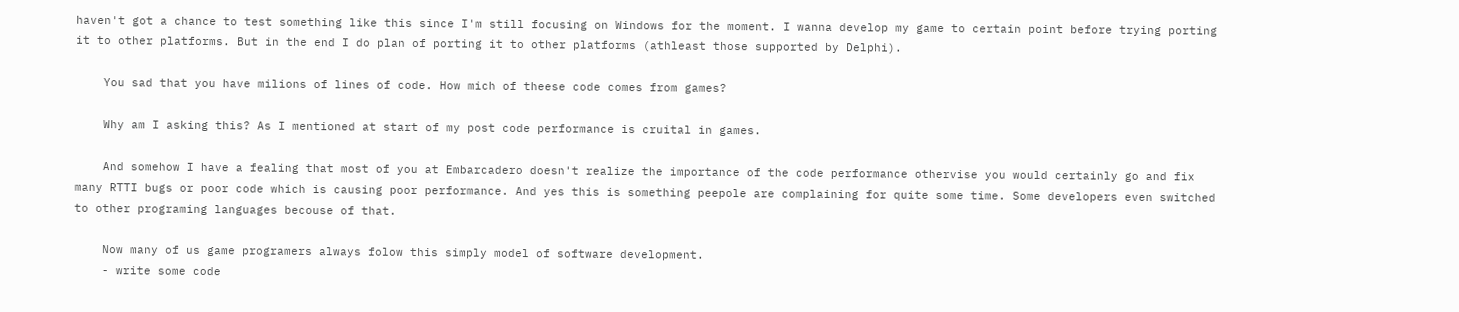haven't got a chance to test something like this since I'm still focusing on Windows for the moment. I wanna develop my game to certain point before trying porting it to other platforms. But in the end I do plan of porting it to other platforms (athleast those supported by Delphi).

    You sad that you have milions of lines of code. How mich of theese code comes from games?

    Why am I asking this? As I mentioned at start of my post code performance is cruital in games.

    And somehow I have a fealing that most of you at Embarcadero doesn't realize the importance of the code performance othervise you would certainly go and fix many RTTI bugs or poor code which is causing poor performance. And yes this is something peepole are complaining for quite some time. Some developers even switched to other programing languages becouse of that.

    Now many of us game programers always folow this simply model of software development.
    - write some code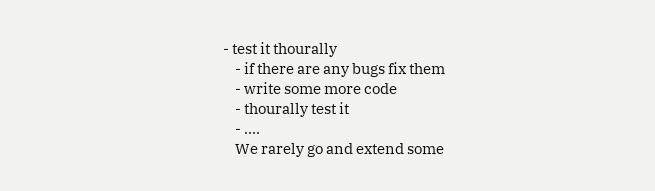- test it thourally
    - if there are any bugs fix them
    - write some more code
    - thourally test it
    - ....
    We rarely go and extend some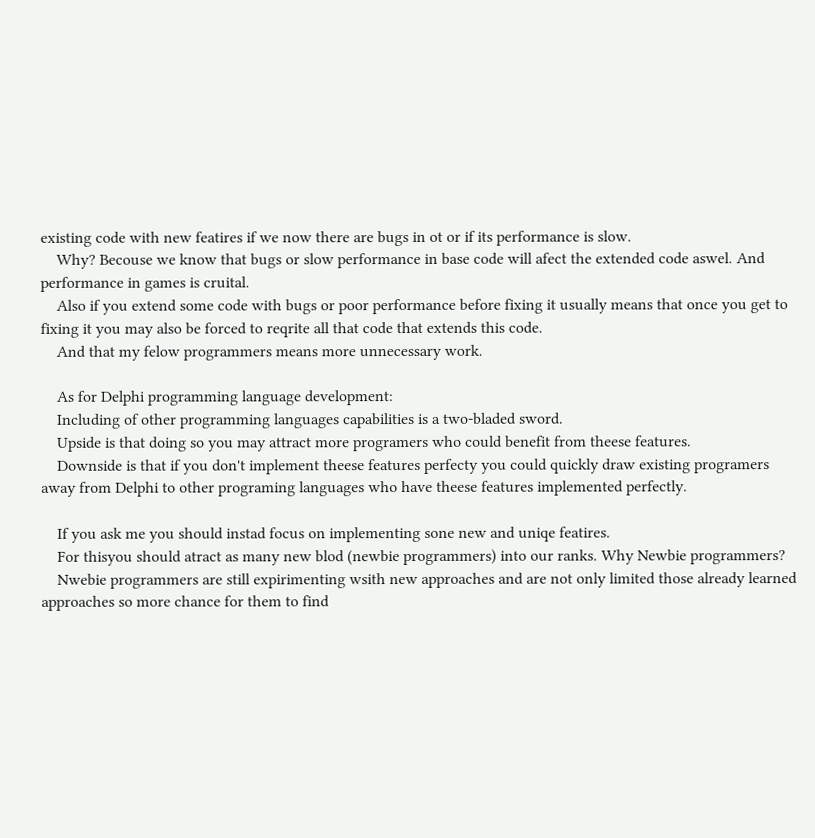existing code with new featires if we now there are bugs in ot or if its performance is slow.
    Why? Becouse we know that bugs or slow performance in base code will afect the extended code aswel. And performance in games is cruital.
    Also if you extend some code with bugs or poor performance before fixing it usually means that once you get to fixing it you may also be forced to reqrite all that code that extends this code.
    And that my felow programmers means more unnecessary work.

    As for Delphi programming language development:
    Including of other programming languages capabilities is a two-bladed sword.
    Upside is that doing so you may attract more programers who could benefit from theese features.
    Downside is that if you don't implement theese features perfecty you could quickly draw existing programers away from Delphi to other programing languages who have theese features implemented perfectly.

    If you ask me you should instad focus on implementing sone new and uniqe featires.
    For thisyou should atract as many new blod (newbie programmers) into our ranks. Why Newbie programmers?
    Nwebie programmers are still expirimenting wsith new approaches and are not only limited those already learned approaches so more chance for them to find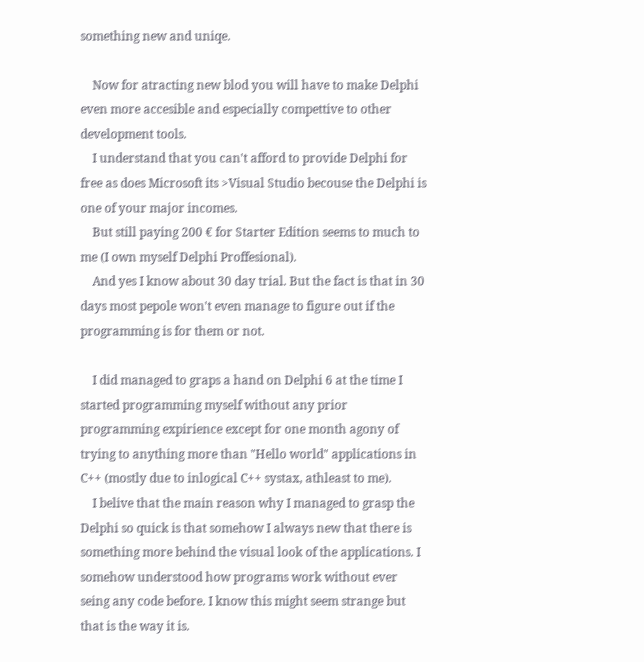something new and uniqe.

    Now for atracting new blod you will have to make Delphi even more accesible and especially compettive to other development tools.
    I understand that you can't afford to provide Delphi for free as does Microsoft its >Visual Studio becouse the Delphi is one of your major incomes.
    But still paying 200 € for Starter Edition seems to much to me (I own myself Delphi Proffesional).
    And yes I know about 30 day trial. But the fact is that in 30 days most pepole won't even manage to figure out if the programming is for them or not.

    I did managed to graps a hand on Delphi 6 at the time I started programming myself without any prior programming expirience except for one month agony of trying to anything more than "Hello world" applications in C++ (mostly due to inlogical C++ systax, athleast to me).
    I belive that the main reason why I managed to grasp the Delphi so quick is that somehow I always new that there is something more behind the visual look of the applications. I somehow understood how programs work without ever seing any code before. I know this might seem strange but that is the way it is.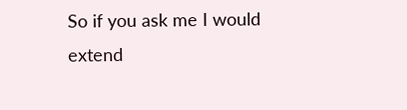So if you ask me I would extend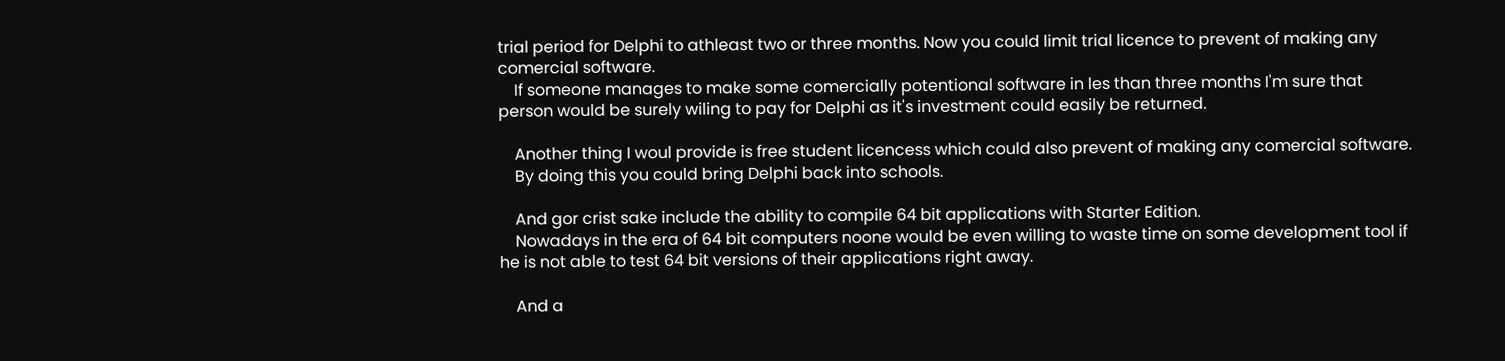trial period for Delphi to athleast two or three months. Now you could limit trial licence to prevent of making any comercial software.
    If someone manages to make some comercially potentional software in les than three months I'm sure that person would be surely wiling to pay for Delphi as it's investment could easily be returned.

    Another thing I woul provide is free student licencess which could also prevent of making any comercial software.
    By doing this you could bring Delphi back into schools.

    And gor crist sake include the ability to compile 64 bit applications with Starter Edition.
    Nowadays in the era of 64 bit computers noone would be even willing to waste time on some development tool if he is not able to test 64 bit versions of their applications right away.

    And a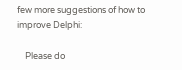few more suggestions of how to improve Delphi:

    Please do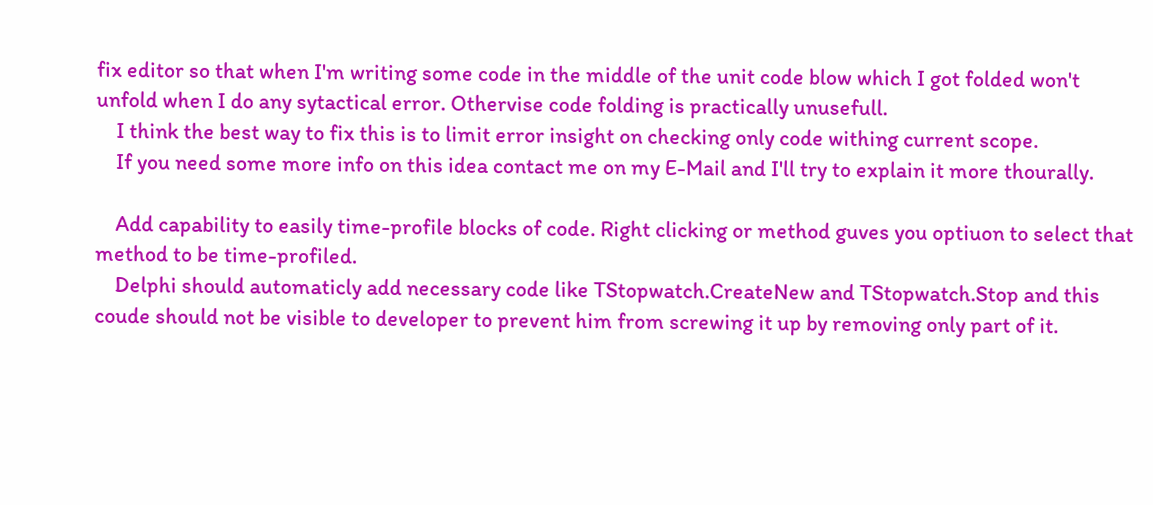fix editor so that when I'm writing some code in the middle of the unit code blow which I got folded won't unfold when I do any sytactical error. Othervise code folding is practically unusefull.
    I think the best way to fix this is to limit error insight on checking only code withing current scope.
    If you need some more info on this idea contact me on my E-Mail and I'll try to explain it more thourally.

    Add capability to easily time-profile blocks of code. Right clicking or method guves you optiuon to select that method to be time-profiled.
    Delphi should automaticly add necessary code like TStopwatch.CreateNew and TStopwatch.Stop and this coude should not be visible to developer to prevent him from screwing it up by removing only part of it.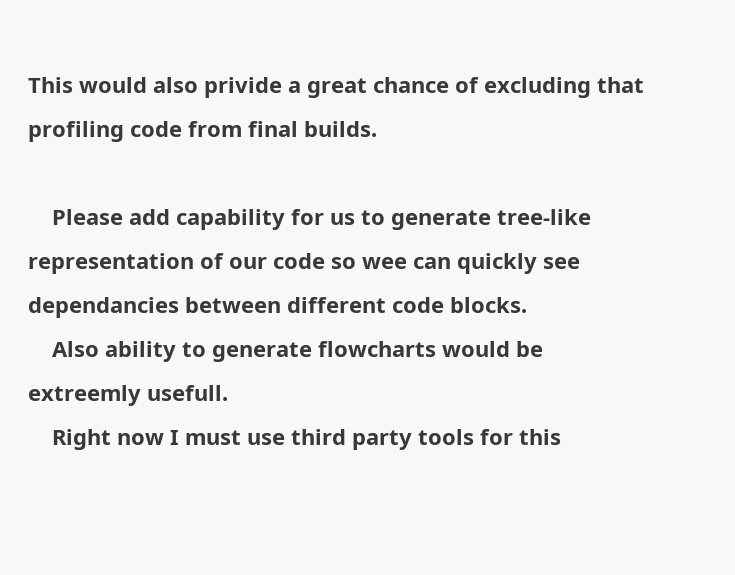This would also privide a great chance of excluding that profiling code from final builds.

    Please add capability for us to generate tree-like representation of our code so wee can quickly see dependancies between different code blocks.
    Also ability to generate flowcharts would be extreemly usefull.
    Right now I must use third party tools for this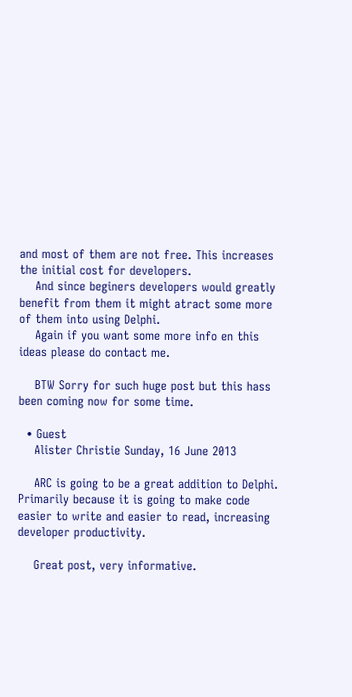and most of them are not free. This increases the initial cost for developers.
    And since beginers developers would greatly benefit from them it might atract some more of them into using Delphi.
    Again if you want some more info en this ideas please do contact me.

    BTW Sorry for such huge post but this hass been coming now for some time.

  • Guest
    Alister Christie Sunday, 16 June 2013

    ARC is going to be a great addition to Delphi. Primarily because it is going to make code easier to write and easier to read, increasing developer productivity.

    Great post, very informative.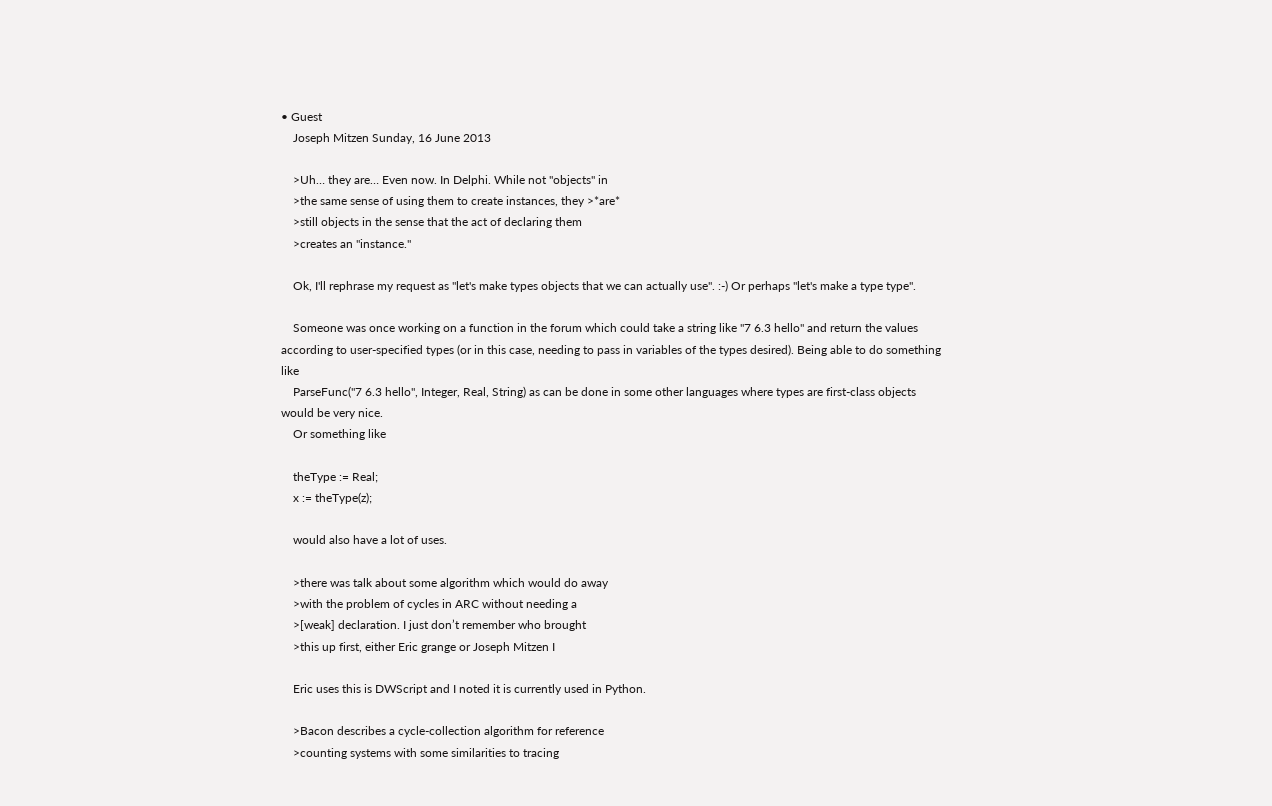• Guest
    Joseph Mitzen Sunday, 16 June 2013

    >Uh… they are… Even now. In Delphi. While not "objects" in
    >the same sense of using them to create instances, they >*are*
    >still objects in the sense that the act of declaring them
    >creates an "instance."

    Ok, I'll rephrase my request as "let's make types objects that we can actually use". :-) Or perhaps "let's make a type type".

    Someone was once working on a function in the forum which could take a string like "7 6.3 hello" and return the values according to user-specified types (or in this case, needing to pass in variables of the types desired). Being able to do something like
    ParseFunc("7 6.3 hello", Integer, Real, String) as can be done in some other languages where types are first-class objects would be very nice.
    Or something like

    theType := Real;
    x := theType(z);

    would also have a lot of uses.

    >there was talk about some algorithm which would do away
    >with the problem of cycles in ARC without needing a
    >[weak] declaration. I just don’t remember who brought
    >this up first, either Eric grange or Joseph Mitzen I

    Eric uses this is DWScript and I noted it is currently used in Python.

    >Bacon describes a cycle-collection algorithm for reference
    >counting systems with some similarities to tracing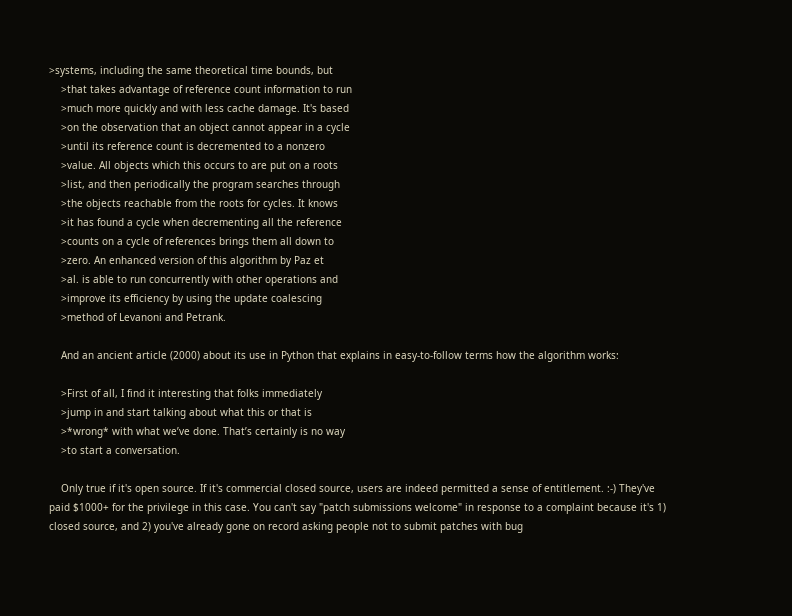>systems, including the same theoretical time bounds, but
    >that takes advantage of reference count information to run
    >much more quickly and with less cache damage. It's based
    >on the observation that an object cannot appear in a cycle
    >until its reference count is decremented to a nonzero
    >value. All objects which this occurs to are put on a roots
    >list, and then periodically the program searches through
    >the objects reachable from the roots for cycles. It knows
    >it has found a cycle when decrementing all the reference
    >counts on a cycle of references brings them all down to
    >zero. An enhanced version of this algorithm by Paz et
    >al. is able to run concurrently with other operations and
    >improve its efficiency by using the update coalescing
    >method of Levanoni and Petrank.

    And an ancient article (2000) about its use in Python that explains in easy-to-follow terms how the algorithm works:

    >First of all, I find it interesting that folks immediately
    >jump in and start talking about what this or that is
    >*wrong* with what we’ve done. That’s certainly is no way
    >to start a conversation.

    Only true if it's open source. If it's commercial closed source, users are indeed permitted a sense of entitlement. :-) They've paid $1000+ for the privilege in this case. You can't say "patch submissions welcome" in response to a complaint because it's 1) closed source, and 2) you've already gone on record asking people not to submit patches with bug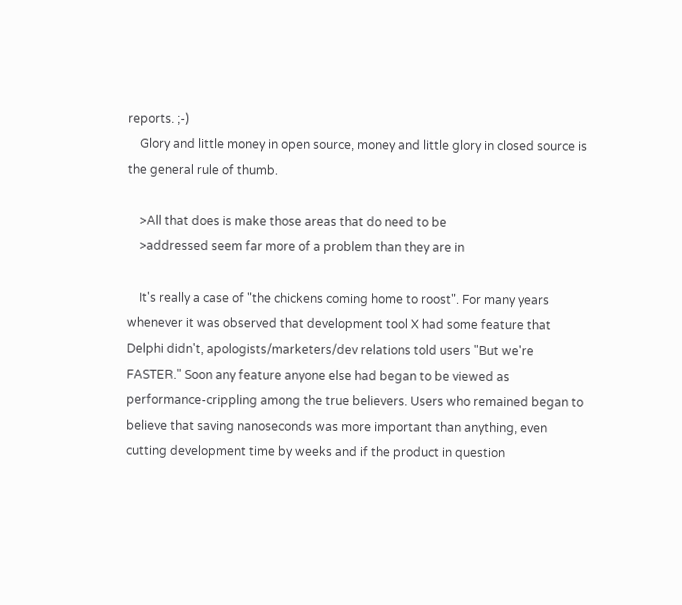reports. ;-)
    Glory and little money in open source, money and little glory in closed source is the general rule of thumb.

    >All that does is make those areas that do need to be
    >addressed seem far more of a problem than they are in

    It's really a case of "the chickens coming home to roost". For many years whenever it was observed that development tool X had some feature that Delphi didn't, apologists/marketers/dev relations told users "But we're FASTER." Soon any feature anyone else had began to be viewed as performance-crippling among the true believers. Users who remained began to believe that saving nanoseconds was more important than anything, even cutting development time by weeks and if the product in question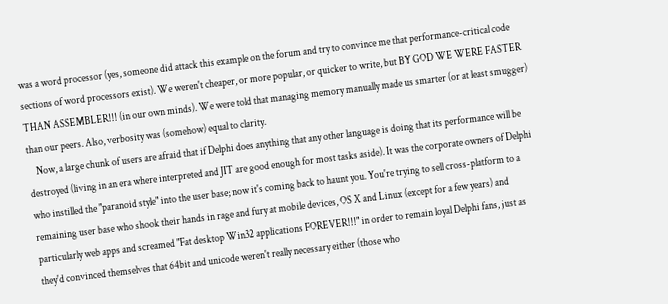was a word processor (yes, someone did attack this example on the forum and try to convince me that performance-critical code sections of word processors exist). We weren't cheaper, or more popular, or quicker to write, but BY GOD WE WERE FASTER THAN ASSEMBLER!!! (in our own minds). We were told that managing memory manually made us smarter (or at least smugger) than our peers. Also, verbosity was (somehow) equal to clarity.
    Now, a large chunk of users are afraid that if Delphi does anything that any other language is doing that its performance will be destroyed (living in an era where interpreted and JIT are good enough for most tasks aside). It was the corporate owners of Delphi who instilled the "paranoid style" into the user base; now it's coming back to haunt you. You're trying to sell cross-platform to a remaining user base who shook their hands in rage and fury at mobile devices, OS X and Linux (except for a few years) and particularly web apps and screamed "Fat desktop Win32 applications FOREVER!!!" in order to remain loyal Delphi fans, just as they'd convinced themselves that 64bit and unicode weren't really necessary either (those who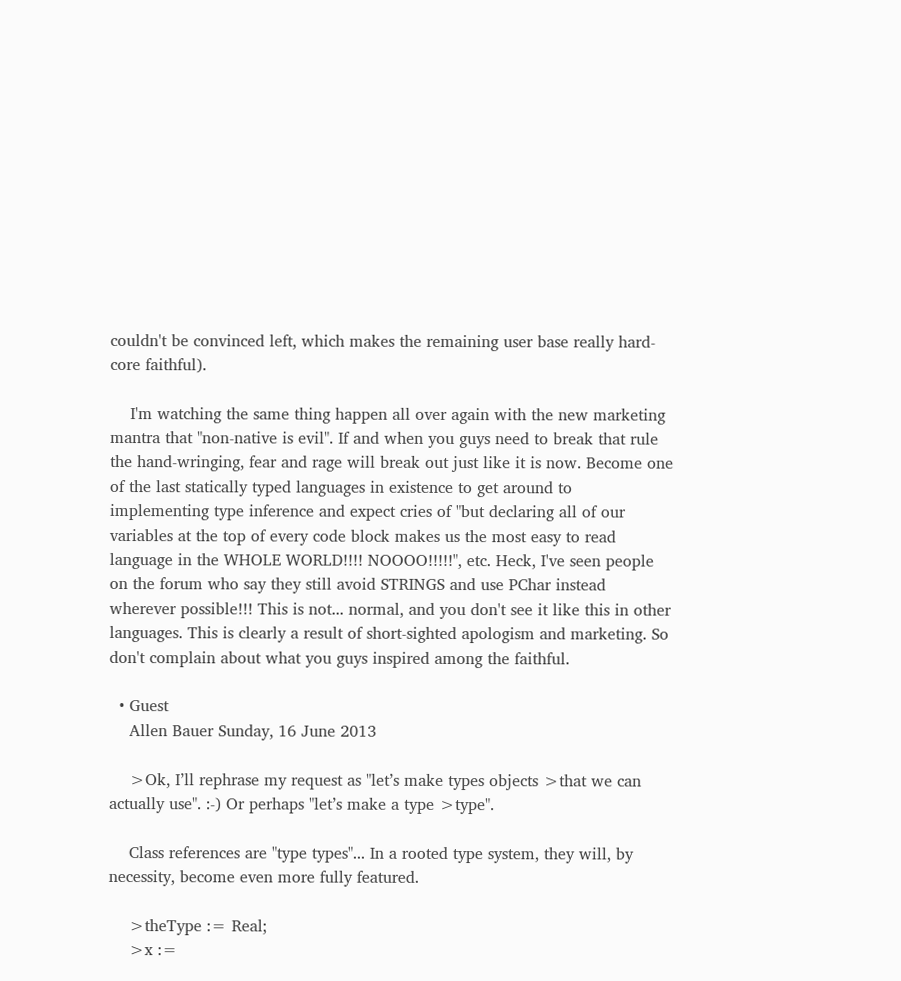couldn't be convinced left, which makes the remaining user base really hard-core faithful).

    I'm watching the same thing happen all over again with the new marketing mantra that "non-native is evil". If and when you guys need to break that rule the hand-wringing, fear and rage will break out just like it is now. Become one of the last statically typed languages in existence to get around to implementing type inference and expect cries of "but declaring all of our variables at the top of every code block makes us the most easy to read language in the WHOLE WORLD!!!! NOOOO!!!!!", etc. Heck, I've seen people on the forum who say they still avoid STRINGS and use PChar instead wherever possible!!! This is not... normal, and you don't see it like this in other languages. This is clearly a result of short-sighted apologism and marketing. So don't complain about what you guys inspired among the faithful.

  • Guest
    Allen Bauer Sunday, 16 June 2013

    >Ok, I’ll rephrase my request as "let’s make types objects >that we can actually use". :-) Or perhaps "let’s make a type >type".

    Class references are "type types"... In a rooted type system, they will, by necessity, become even more fully featured.

    >theType := Real;
    >x :=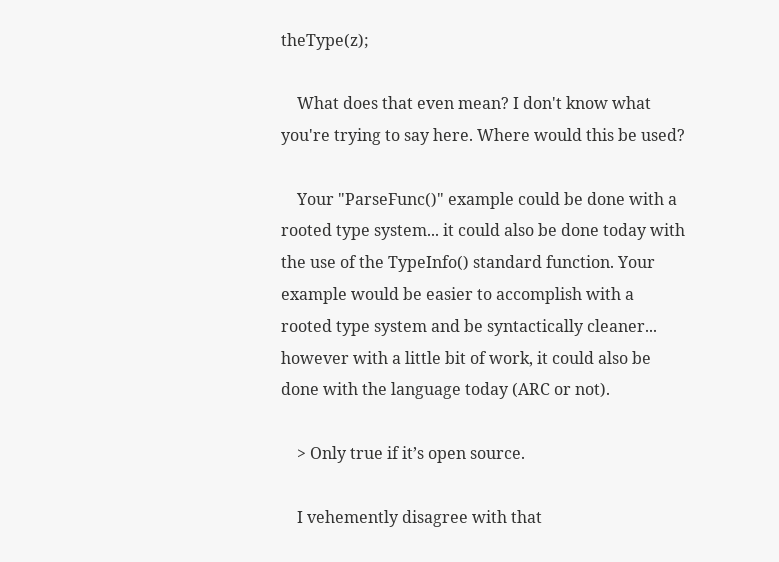theType(z);

    What does that even mean? I don't know what you're trying to say here. Where would this be used?

    Your "ParseFunc()" example could be done with a rooted type system... it could also be done today with the use of the TypeInfo() standard function. Your example would be easier to accomplish with a rooted type system and be syntactically cleaner... however with a little bit of work, it could also be done with the language today (ARC or not).

    > Only true if it’s open source.

    I vehemently disagree with that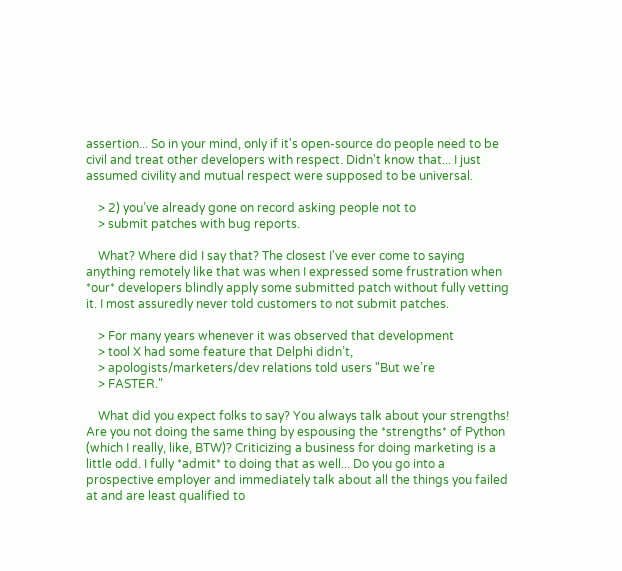assertion... So in your mind, only if it's open-source do people need to be civil and treat other developers with respect. Didn't know that... I just assumed civility and mutual respect were supposed to be universal.

    > 2) you’ve already gone on record asking people not to
    > submit patches with bug reports.

    What? Where did I say that? The closest I've ever come to saying anything remotely like that was when I expressed some frustration when *our* developers blindly apply some submitted patch without fully vetting it. I most assuredly never told customers to not submit patches.

    > For many years whenever it was observed that development
    > tool X had some feature that Delphi didn’t,
    > apologists/marketers/dev relations told users "But we’re
    > FASTER."

    What did you expect folks to say? You always talk about your strengths! Are you not doing the same thing by espousing the *strengths* of Python (which I really, like, BTW)? Criticizing a business for doing marketing is a little odd. I fully *admit* to doing that as well... Do you go into a prospective employer and immediately talk about all the things you failed at and are least qualified to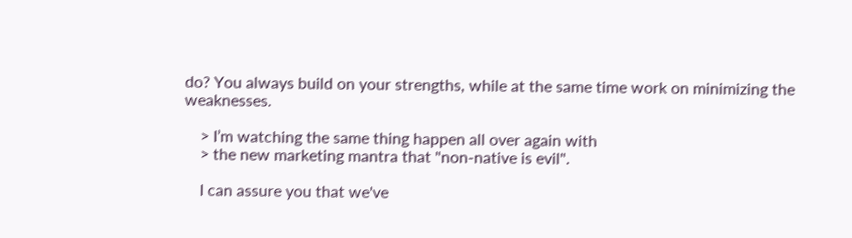do? You always build on your strengths, while at the same time work on minimizing the weaknesses.

    > I’m watching the same thing happen all over again with
    > the new marketing mantra that "non-native is evil".

    I can assure you that we've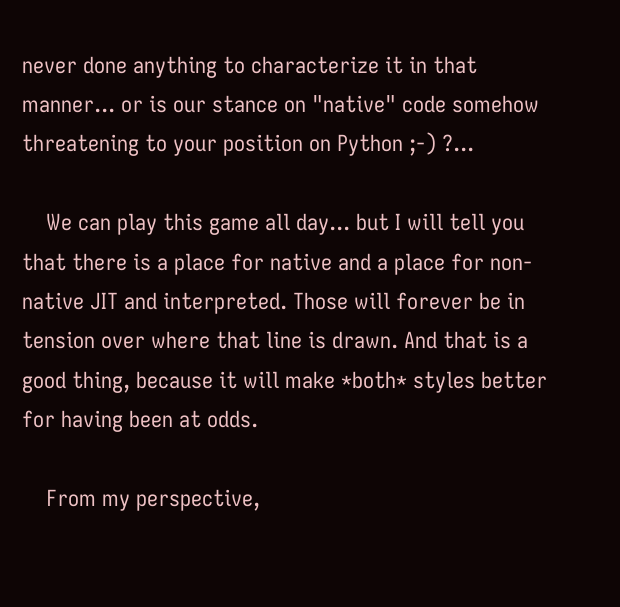never done anything to characterize it in that manner... or is our stance on "native" code somehow threatening to your position on Python ;-) ?...

    We can play this game all day... but I will tell you that there is a place for native and a place for non-native JIT and interpreted. Those will forever be in tension over where that line is drawn. And that is a good thing, because it will make *both* styles better for having been at odds.

    From my perspective,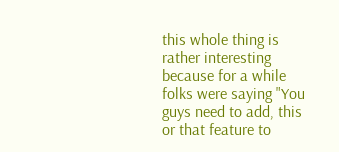this whole thing is rather interesting because for a while folks were saying "You guys need to add, this or that feature to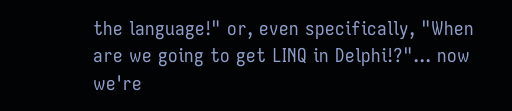the language!" or, even specifically, "When are we going to get LINQ in Delphi!?"... now we're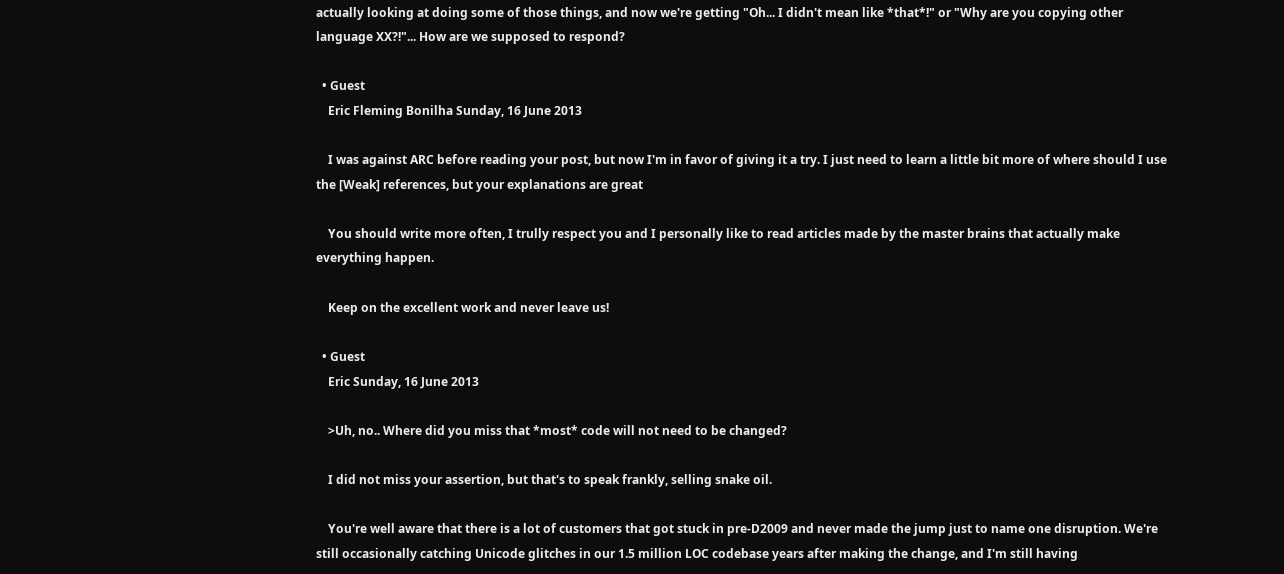actually looking at doing some of those things, and now we're getting "Oh... I didn't mean like *that*!" or "Why are you copying other language XX?!"... How are we supposed to respond?

  • Guest
    Eric Fleming Bonilha Sunday, 16 June 2013

    I was against ARC before reading your post, but now I'm in favor of giving it a try. I just need to learn a little bit more of where should I use the [Weak] references, but your explanations are great

    You should write more often, I trully respect you and I personally like to read articles made by the master brains that actually make everything happen.

    Keep on the excellent work and never leave us!

  • Guest
    Eric Sunday, 16 June 2013

    >Uh, no.. Where did you miss that *most* code will not need to be changed?

    I did not miss your assertion, but that's to speak frankly, selling snake oil.

    You're well aware that there is a lot of customers that got stuck in pre-D2009 and never made the jump just to name one disruption. We're still occasionally catching Unicode glitches in our 1.5 million LOC codebase years after making the change, and I'm still having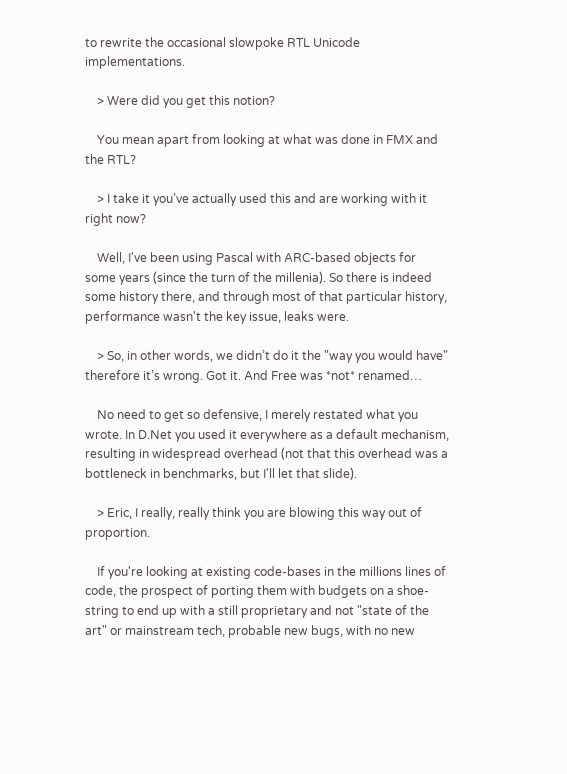to rewrite the occasional slowpoke RTL Unicode implementations.

    > Were did you get this notion?

    You mean apart from looking at what was done in FMX and the RTL?

    > I take it you’ve actually used this and are working with it right now?

    Well, I've been using Pascal with ARC-based objects for some years (since the turn of the millenia). So there is indeed some history there, and through most of that particular history, performance wasn't the key issue, leaks were.

    > So, in other words, we didn’t do it the "way you would have" therefore it’s wrong. Got it. And Free was *not* renamed…

    No need to get so defensive, I merely restated what you wrote. In D.Net you used it everywhere as a default mechanism, resulting in widespread overhead (not that this overhead was a bottleneck in benchmarks, but I'll let that slide).

    > Eric, I really, really think you are blowing this way out of proportion.

    If you're looking at existing code-bases in the millions lines of code, the prospect of porting them with budgets on a shoe-string to end up with a still proprietary and not "state of the art" or mainstream tech, probable new bugs, with no new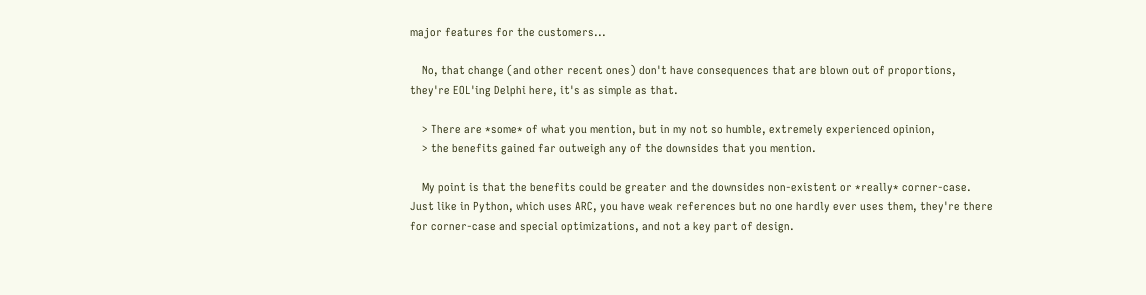major features for the customers...

    No, that change (and other recent ones) don't have consequences that are blown out of proportions, they're EOL'ing Delphi here, it's as simple as that.

    > There are *some* of what you mention, but in my not so humble, extremely experienced opinion,
    > the benefits gained far outweigh any of the downsides that you mention.

    My point is that the benefits could be greater and the downsides non-existent or *really* corner-case. Just like in Python, which uses ARC, you have weak references but no one hardly ever uses them, they're there for corner-case and special optimizations, and not a key part of design.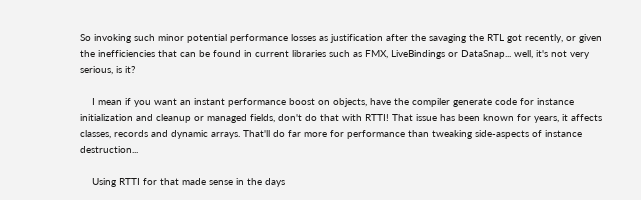So invoking such minor potential performance losses as justification after the savaging the RTL got recently, or given the inefficiencies that can be found in current libraries such as FMX, LiveBindings or DataSnap... well, it's not very serious, is it?

    I mean if you want an instant performance boost on objects, have the compiler generate code for instance initialization and cleanup or managed fields, don't do that with RTTI! That issue has been known for years, it affects classes, records and dynamic arrays. That'll do far more for performance than tweaking side-aspects of instance destruction...

    Using RTTI for that made sense in the days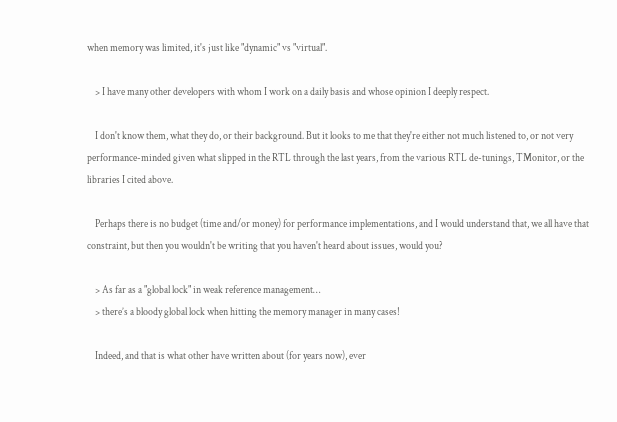when memory was limited, it's just like "dynamic" vs "virtual".

    > I have many other developers with whom I work on a daily basis and whose opinion I deeply respect.

    I don't know them, what they do, or their background. But it looks to me that they're either not much listened to, or not very performance-minded given what slipped in the RTL through the last years, from the various RTL de-tunings, TMonitor, or the libraries I cited above.

    Perhaps there is no budget (time and/or money) for performance implementations, and I would understand that, we all have that constraint, but then you wouldn't be writing that you haven't heard about issues, would you?

    > As far as a "global lock" in weak reference management…
    > there’s a bloody global lock when hitting the memory manager in many cases!

    Indeed, and that is what other have written about (for years now), ever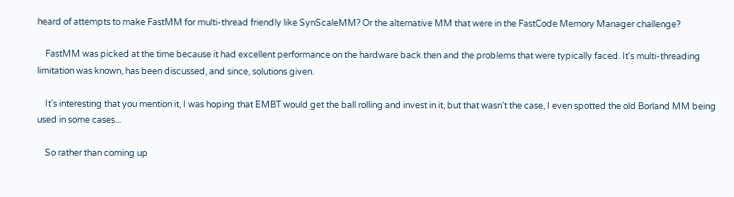heard of attempts to make FastMM for multi-thread friendly like SynScaleMM? Or the alternative MM that were in the FastCode Memory Manager challenge?

    FastMM was picked at the time because it had excellent performance on the hardware back then and the problems that were typically faced. It's multi-threading limitation was known, has been discussed, and since, solutions given.

    It's interesting that you mention it, I was hoping that EMBT would get the ball rolling and invest in it, but that wasn't the case, I even spotted the old Borland MM being used in some cases...

    So rather than coming up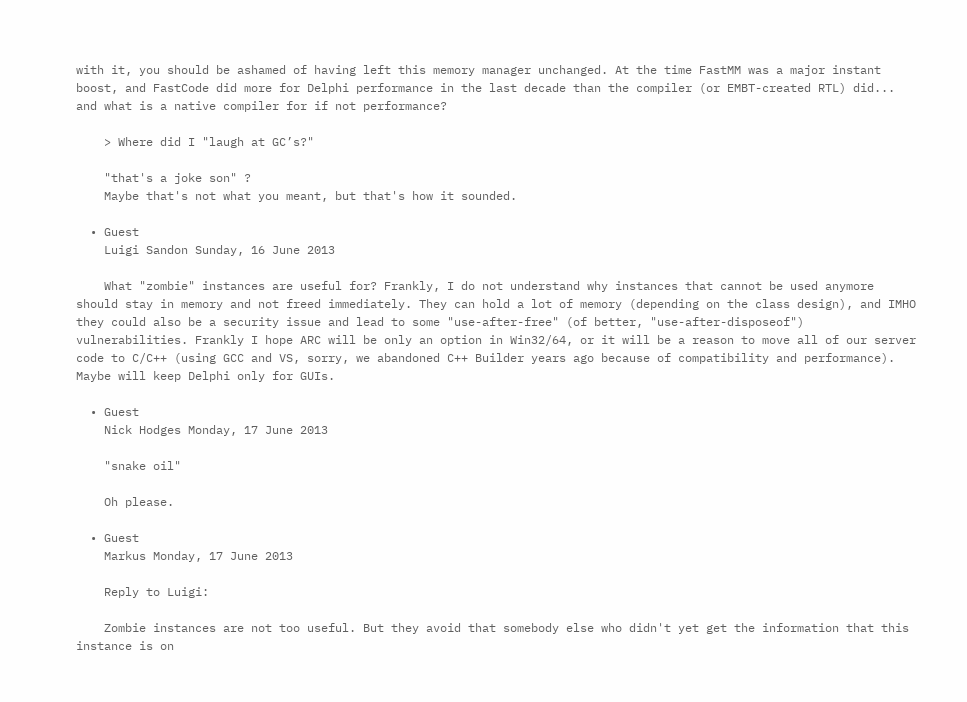with it, you should be ashamed of having left this memory manager unchanged. At the time FastMM was a major instant boost, and FastCode did more for Delphi performance in the last decade than the compiler (or EMBT-created RTL) did... and what is a native compiler for if not performance?

    > Where did I "laugh at GC’s?"

    "that's a joke son" ?
    Maybe that's not what you meant, but that's how it sounded.

  • Guest
    Luigi Sandon Sunday, 16 June 2013

    What "zombie" instances are useful for? Frankly, I do not understand why instances that cannot be used anymore should stay in memory and not freed immediately. They can hold a lot of memory (depending on the class design), and IMHO they could also be a security issue and lead to some "use-after-free" (of better, "use-after-disposeof") vulnerabilities. Frankly I hope ARC will be only an option in Win32/64, or it will be a reason to move all of our server code to C/C++ (using GCC and VS, sorry, we abandoned C++ Builder years ago because of compatibility and performance). Maybe will keep Delphi only for GUIs.

  • Guest
    Nick Hodges Monday, 17 June 2013

    "snake oil"

    Oh please.

  • Guest
    Markus Monday, 17 June 2013

    Reply to Luigi:

    Zombie instances are not too useful. But they avoid that somebody else who didn't yet get the information that this instance is on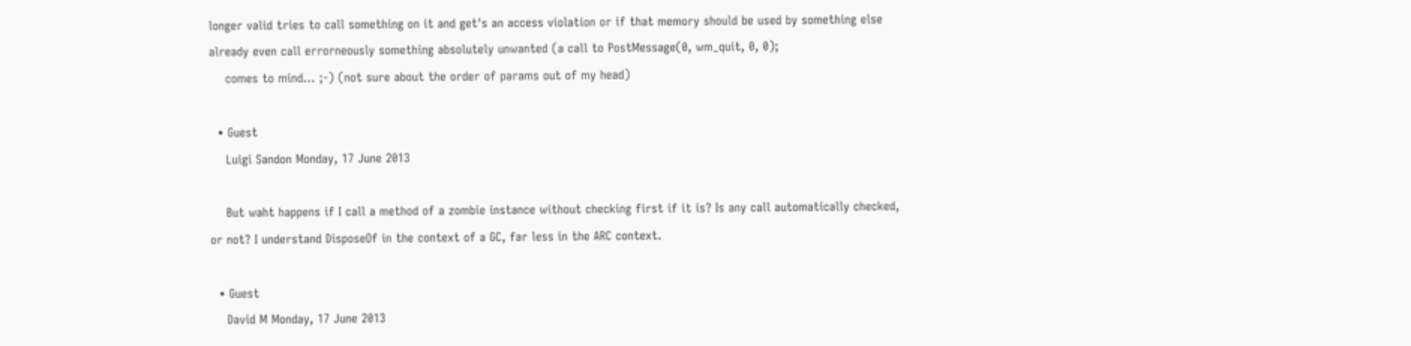longer valid tries to call something on it and get's an access violation or if that memory should be used by something else already even call errorneously something absolutely unwanted (a call to PostMessage(0, wm_quit, 0, 0);
    comes to mind... ;-) (not sure about the order of params out of my head)

  • Guest
    Luigi Sandon Monday, 17 June 2013

    But waht happens if I call a method of a zombie instance without checking first if it is? Is any call automatically checked, or not? I understand DisposeOf in the context of a GC, far less in the ARC context.

  • Guest
    David M Monday, 17 June 2013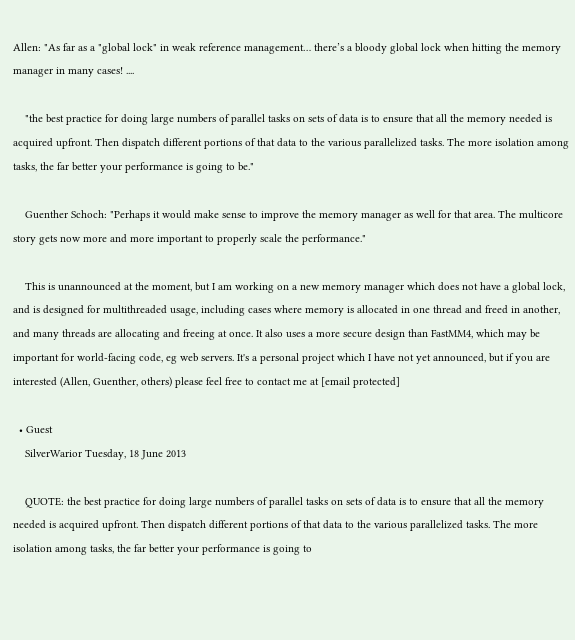Allen: "As far as a "global lock" in weak reference management… there’s a bloody global lock when hitting the memory manager in many cases! ....

    "the best practice for doing large numbers of parallel tasks on sets of data is to ensure that all the memory needed is acquired upfront. Then dispatch different portions of that data to the various parallelized tasks. The more isolation among tasks, the far better your performance is going to be."

    Guenther Schoch: "Perhaps it would make sense to improve the memory manager as well for that area. The multicore story gets now more and more important to properly scale the performance."

    This is unannounced at the moment, but I am working on a new memory manager which does not have a global lock, and is designed for multithreaded usage, including cases where memory is allocated in one thread and freed in another, and many threads are allocating and freeing at once. It also uses a more secure design than FastMM4, which may be important for world-facing code, eg web servers. It's a personal project which I have not yet announced, but if you are interested (Allen, Guenther, others) please feel free to contact me at [email protected]

  • Guest
    SilverWarior Tuesday, 18 June 2013

    QUOTE: the best practice for doing large numbers of parallel tasks on sets of data is to ensure that all the memory needed is acquired upfront. Then dispatch different portions of that data to the various parallelized tasks. The more isolation among tasks, the far better your performance is going to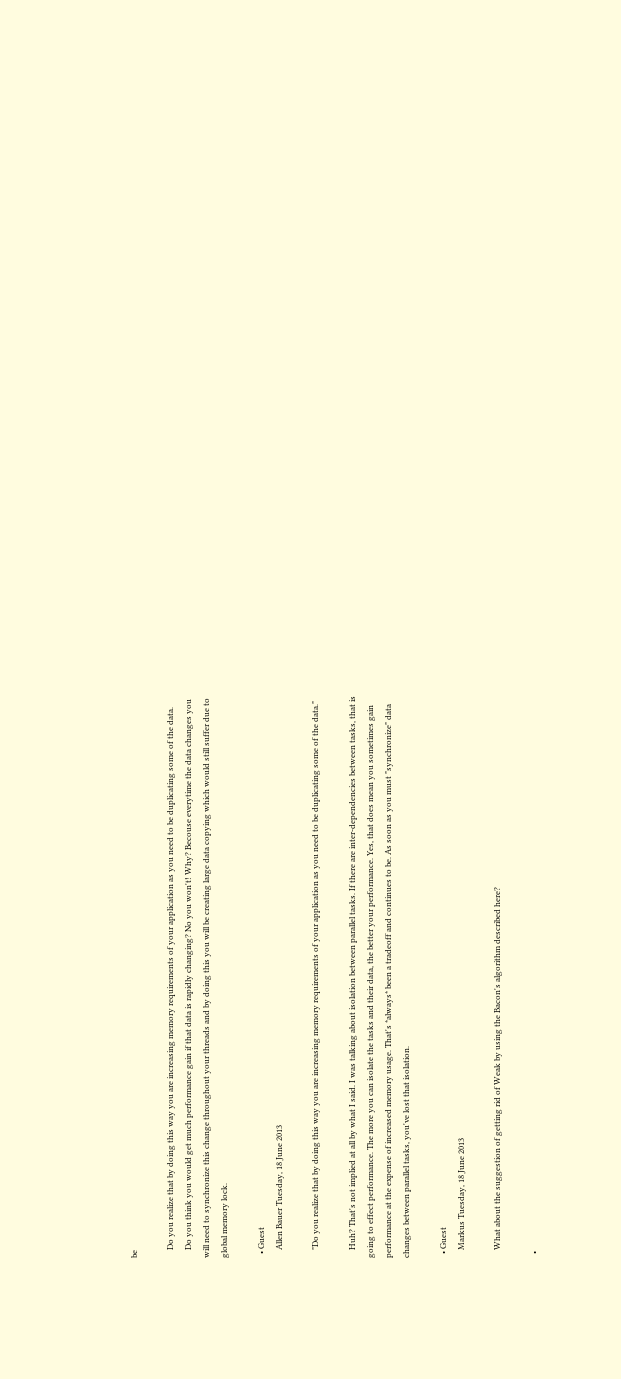be

    Do you realize that by doing this way you are increasing memory requirements of your application as you need to be duplicating some of the data.
    Do you think you would get much performance gain if that data is rapidly changing? No you won't! Why? Becouse everytime the data changes you will need to synchronize this change throughout your threads and by doing this you will be creating large data copying which would still suffer due to global memory lock.

  • Guest
    Allen Bauer Tuesday, 18 June 2013

    "Do you realize that by doing this way you are increasing memory requirements of your application as you need to be duplicating some of the data."

    Huh? That's not implied at all by what I said. I was talking about isolation between parallel tasks. If there are inter-dependencies between tasks, that is going to effect performance. The more you can isolate the tasks and their data, the better your performance. Yes, that does mean you sometimes gain performance at the expense of increased memory usage. That's *always* been a tradeoff and continues to be. As soon as you must "synchronize" data changes between parallel tasks, you've lost that isolation.

  • Guest
    Markus Tuesday, 18 June 2013

    What about the suggestion of getting rid of Weak by using the Bacon's algorithm described here?

  •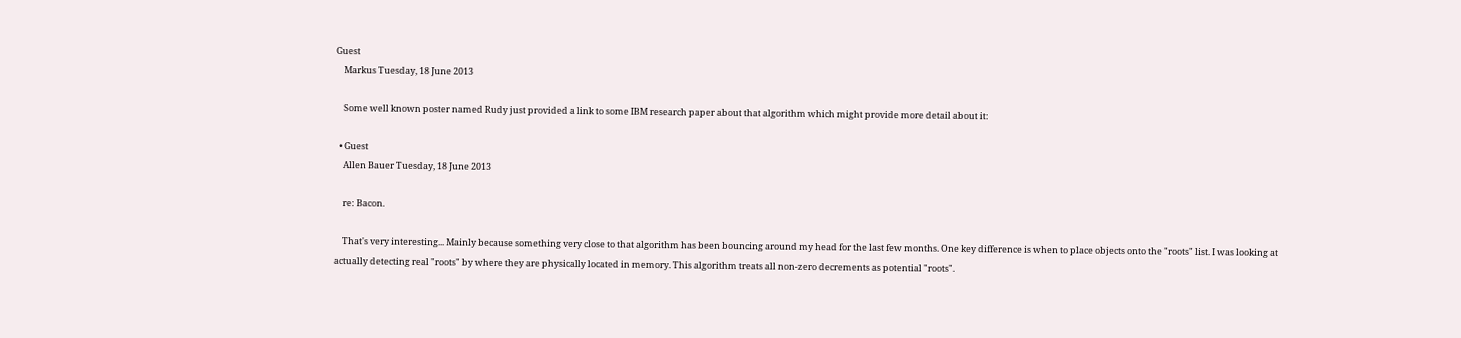Guest
    Markus Tuesday, 18 June 2013

    Some well known poster named Rudy just provided a link to some IBM research paper about that algorithm which might provide more detail about it:

  • Guest
    Allen Bauer Tuesday, 18 June 2013

    re: Bacon.

    That's very interesting... Mainly because something very close to that algorithm has been bouncing around my head for the last few months. One key difference is when to place objects onto the "roots" list. I was looking at actually detecting real "roots" by where they are physically located in memory. This algorithm treats all non-zero decrements as potential "roots".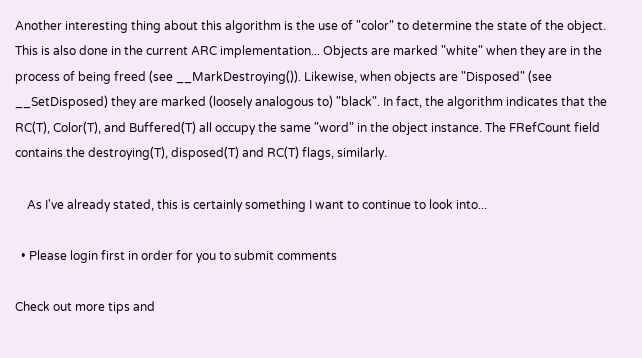Another interesting thing about this algorithm is the use of "color" to determine the state of the object. This is also done in the current ARC implementation... Objects are marked "white" when they are in the process of being freed (see __MarkDestroying()). Likewise, when objects are "Disposed" (see __SetDisposed) they are marked (loosely analogous to) "black". In fact, the algorithm indicates that the RC(T), Color(T), and Buffered(T) all occupy the same "word" in the object instance. The FRefCount field contains the destroying(T), disposed(T) and RC(T) flags, similarly.

    As I've already stated, this is certainly something I want to continue to look into...

  • Please login first in order for you to submit comments

Check out more tips and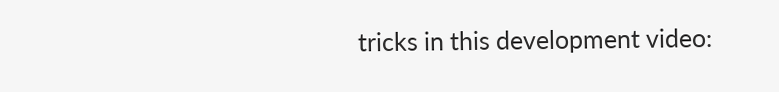tricks in this development video: